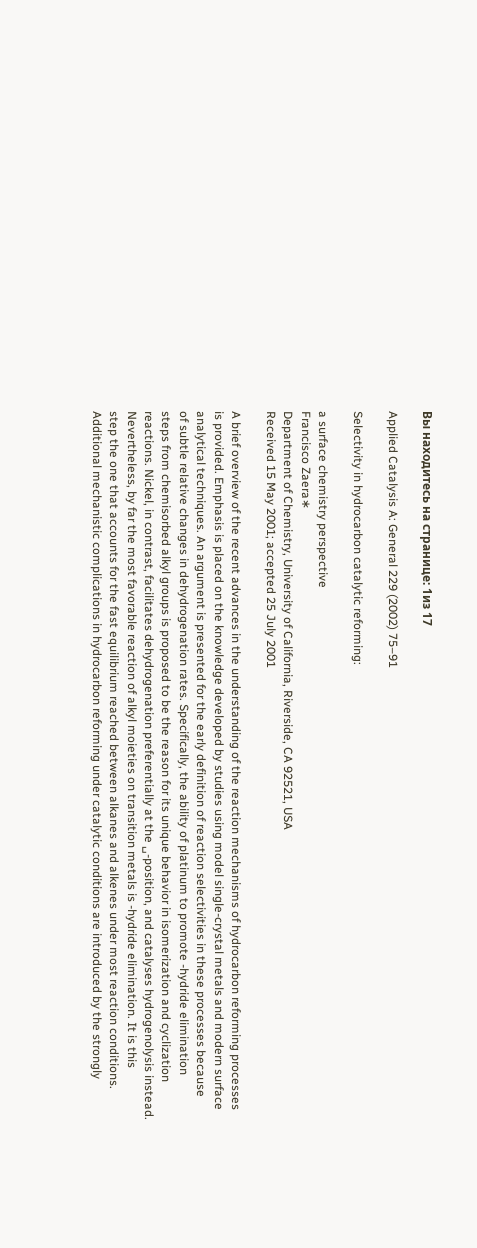Вы находитесь на странице: 1из 17

Applied Catalysis A: General 229 (2002) 75–91

Selectivity in hydrocarbon catalytic reforming:

a surface chemistry perspective
Francisco Zaera∗
Department of Chemistry, University of California, Riverside, CA 92521, USA
Received 15 May 2001; accepted 25 July 2001

A brief overview of the recent advances in the understanding of the reaction mechanisms of hydrocarbon reforming processes
is provided. Emphasis is placed on the knowledge developed by studies using model single-crystal metals and modern surface
analytical techniques. An argument is presented for the early definition of reaction selectivities in these processes because
of subtle relative changes in dehydrogenation rates. Specifically, the ability of platinum to promote -hydride elimination
steps from chemisorbed alkyl groups is proposed to be the reason for its unique behavior in isomerization and cyclization
reactions. Nickel, in contrast, facilitates dehydrogenation preferentially at the ␣-position, and catalyses hydrogenolysis instead.
Nevertheless, by far the most favorable reaction of alkyl moieties on transition metals is -hydride elimination. It is this
step the one that accounts for the fast equilibrium reached between alkanes and alkenes under most reaction conditions.
Additional mechanistic complications in hydrocarbon reforming under catalytic conditions are introduced by the strongly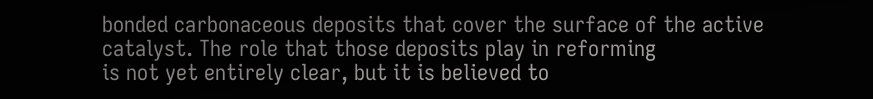bonded carbonaceous deposits that cover the surface of the active catalyst. The role that those deposits play in reforming
is not yet entirely clear, but it is believed to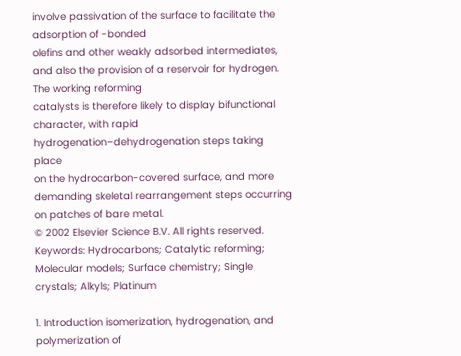involve passivation of the surface to facilitate the adsorption of -bonded
olefins and other weakly adsorbed intermediates, and also the provision of a reservoir for hydrogen. The working reforming
catalysts is therefore likely to display bifunctional character, with rapid hydrogenation–dehydrogenation steps taking place
on the hydrocarbon-covered surface, and more demanding skeletal rearrangement steps occurring on patches of bare metal.
© 2002 Elsevier Science B.V. All rights reserved.
Keywords: Hydrocarbons; Catalytic reforming; Molecular models; Surface chemistry; Single crystals; Alkyls; Platinum

1. Introduction isomerization, hydrogenation, and polymerization of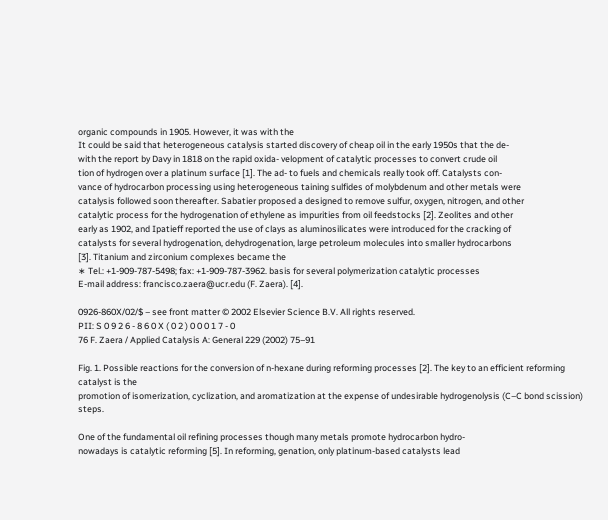organic compounds in 1905. However, it was with the
It could be said that heterogeneous catalysis started discovery of cheap oil in the early 1950s that the de-
with the report by Davy in 1818 on the rapid oxida- velopment of catalytic processes to convert crude oil
tion of hydrogen over a platinum surface [1]. The ad- to fuels and chemicals really took off. Catalysts con-
vance of hydrocarbon processing using heterogeneous taining sulfides of molybdenum and other metals were
catalysis followed soon thereafter. Sabatier proposed a designed to remove sulfur, oxygen, nitrogen, and other
catalytic process for the hydrogenation of ethylene as impurities from oil feedstocks [2]. Zeolites and other
early as 1902, and Ipatieff reported the use of clays as aluminosilicates were introduced for the cracking of
catalysts for several hydrogenation, dehydrogenation, large petroleum molecules into smaller hydrocarbons
[3]. Titanium and zirconium complexes became the
∗ Tel.: +1-909-787-5498; fax: +1-909-787-3962. basis for several polymerization catalytic processes
E-mail address: francisco.zaera@ucr.edu (F. Zaera). [4].

0926-860X/02/$ – see front matter © 2002 Elsevier Science B.V. All rights reserved.
PII: S 0 9 2 6 - 8 6 0 X ( 0 2 ) 0 0 0 1 7 - 0
76 F. Zaera / Applied Catalysis A: General 229 (2002) 75–91

Fig. 1. Possible reactions for the conversion of n-hexane during reforming processes [2]. The key to an efficient reforming catalyst is the
promotion of isomerization, cyclization, and aromatization at the expense of undesirable hydrogenolysis (C–C bond scission) steps.

One of the fundamental oil refining processes though many metals promote hydrocarbon hydro-
nowadays is catalytic reforming [5]. In reforming, genation, only platinum-based catalysts lead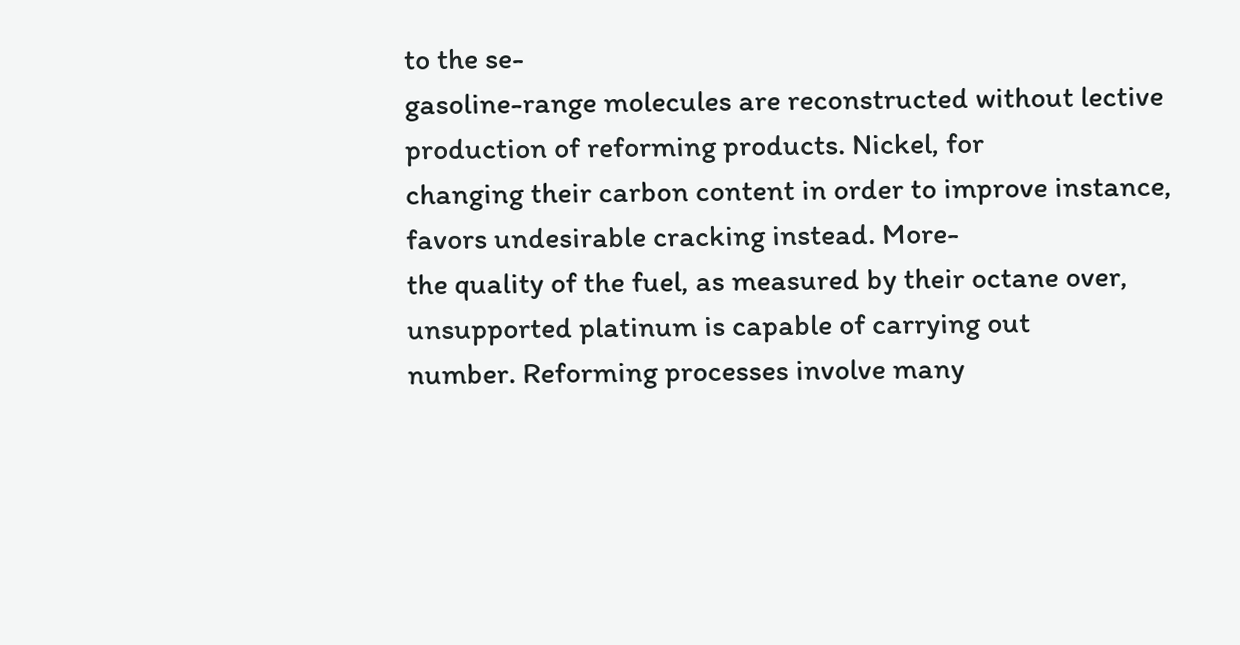to the se-
gasoline-range molecules are reconstructed without lective production of reforming products. Nickel, for
changing their carbon content in order to improve instance, favors undesirable cracking instead. More-
the quality of the fuel, as measured by their octane over, unsupported platinum is capable of carrying out
number. Reforming processes involve many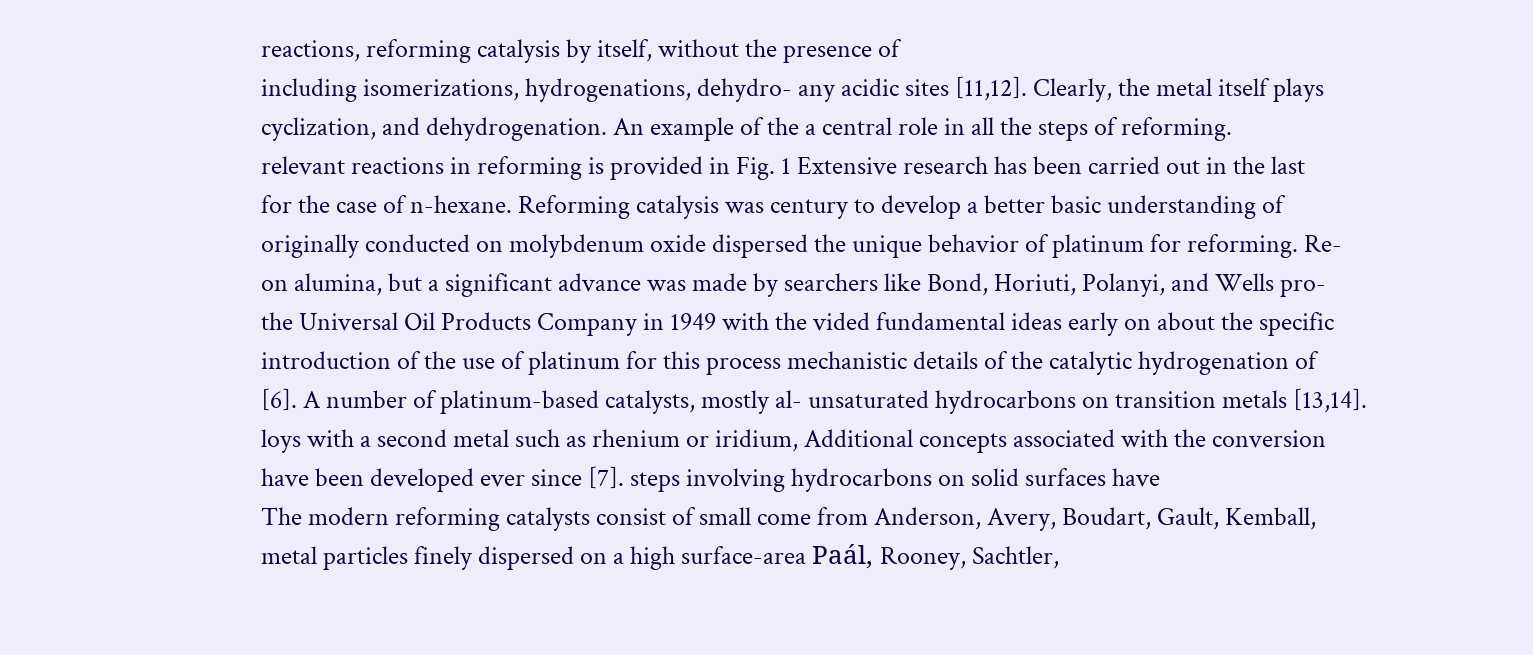reactions, reforming catalysis by itself, without the presence of
including isomerizations, hydrogenations, dehydro- any acidic sites [11,12]. Clearly, the metal itself plays
cyclization, and dehydrogenation. An example of the a central role in all the steps of reforming.
relevant reactions in reforming is provided in Fig. 1 Extensive research has been carried out in the last
for the case of n-hexane. Reforming catalysis was century to develop a better basic understanding of
originally conducted on molybdenum oxide dispersed the unique behavior of platinum for reforming. Re-
on alumina, but a significant advance was made by searchers like Bond, Horiuti, Polanyi, and Wells pro-
the Universal Oil Products Company in 1949 with the vided fundamental ideas early on about the specific
introduction of the use of platinum for this process mechanistic details of the catalytic hydrogenation of
[6]. A number of platinum-based catalysts, mostly al- unsaturated hydrocarbons on transition metals [13,14].
loys with a second metal such as rhenium or iridium, Additional concepts associated with the conversion
have been developed ever since [7]. steps involving hydrocarbons on solid surfaces have
The modern reforming catalysts consist of small come from Anderson, Avery, Boudart, Gault, Kemball,
metal particles finely dispersed on a high surface-area Paál, Rooney, Sachtler,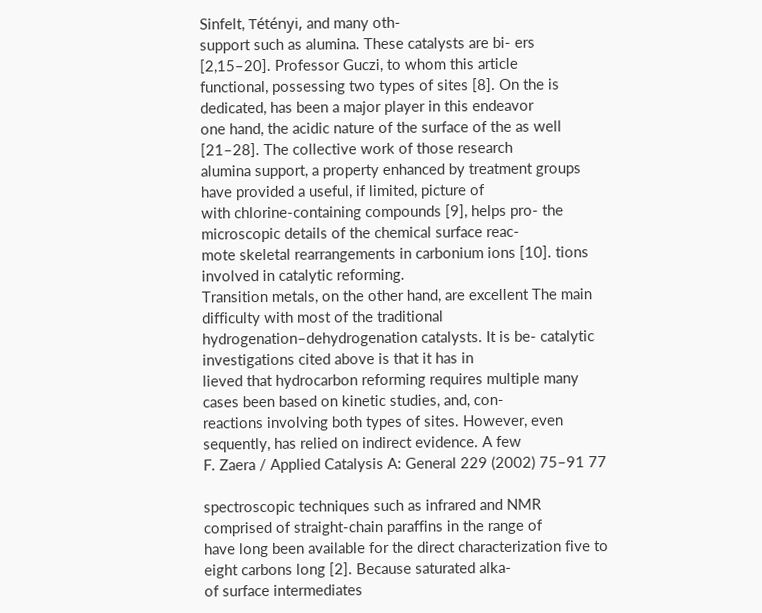Sinfelt, Tétényi, and many oth-
support such as alumina. These catalysts are bi- ers [2,15–20]. Professor Guczi, to whom this article
functional, possessing two types of sites [8]. On the is dedicated, has been a major player in this endeavor
one hand, the acidic nature of the surface of the as well [21–28]. The collective work of those research
alumina support, a property enhanced by treatment groups have provided a useful, if limited, picture of
with chlorine-containing compounds [9], helps pro- the microscopic details of the chemical surface reac-
mote skeletal rearrangements in carbonium ions [10]. tions involved in catalytic reforming.
Transition metals, on the other hand, are excellent The main difficulty with most of the traditional
hydrogenation–dehydrogenation catalysts. It is be- catalytic investigations cited above is that it has in
lieved that hydrocarbon reforming requires multiple many cases been based on kinetic studies, and, con-
reactions involving both types of sites. However, even sequently, has relied on indirect evidence. A few
F. Zaera / Applied Catalysis A: General 229 (2002) 75–91 77

spectroscopic techniques such as infrared and NMR comprised of straight-chain paraffins in the range of
have long been available for the direct characterization five to eight carbons long [2]. Because saturated alka-
of surface intermediates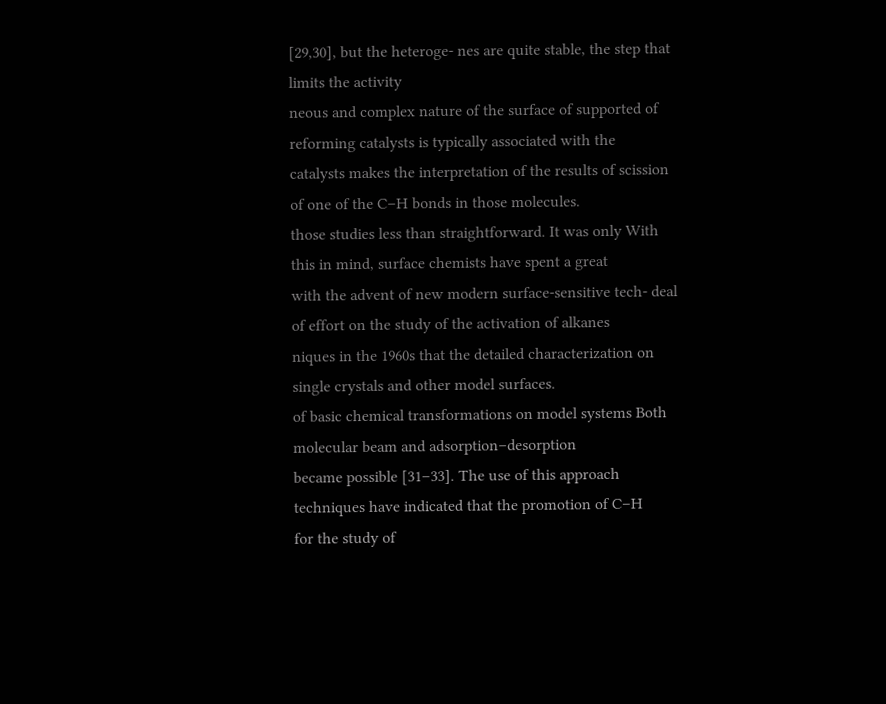[29,30], but the heteroge- nes are quite stable, the step that limits the activity
neous and complex nature of the surface of supported of reforming catalysts is typically associated with the
catalysts makes the interpretation of the results of scission of one of the C–H bonds in those molecules.
those studies less than straightforward. It was only With this in mind, surface chemists have spent a great
with the advent of new modern surface-sensitive tech- deal of effort on the study of the activation of alkanes
niques in the 1960s that the detailed characterization on single crystals and other model surfaces.
of basic chemical transformations on model systems Both molecular beam and adsorption–desorption
became possible [31–33]. The use of this approach techniques have indicated that the promotion of C–H
for the study of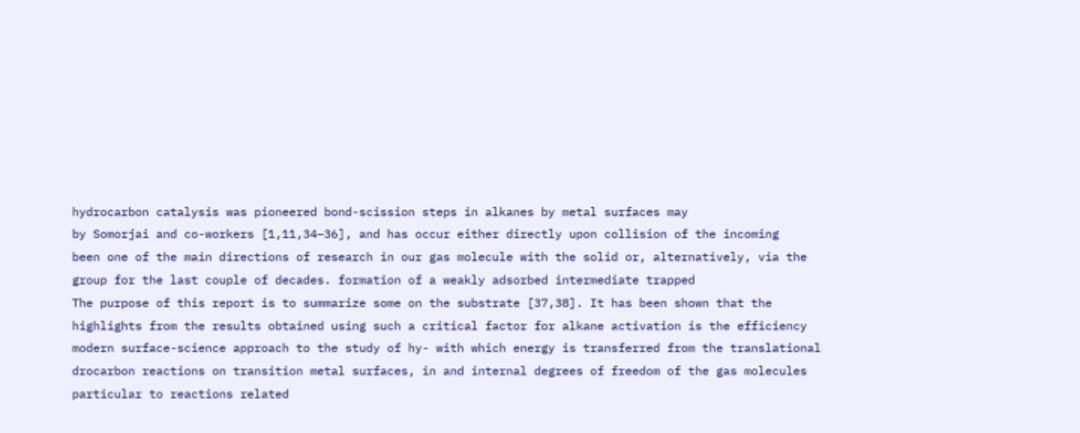hydrocarbon catalysis was pioneered bond-scission steps in alkanes by metal surfaces may
by Somorjai and co-workers [1,11,34–36], and has occur either directly upon collision of the incoming
been one of the main directions of research in our gas molecule with the solid or, alternatively, via the
group for the last couple of decades. formation of a weakly adsorbed intermediate trapped
The purpose of this report is to summarize some on the substrate [37,38]. It has been shown that the
highlights from the results obtained using such a critical factor for alkane activation is the efficiency
modern surface-science approach to the study of hy- with which energy is transferred from the translational
drocarbon reactions on transition metal surfaces, in and internal degrees of freedom of the gas molecules
particular to reactions related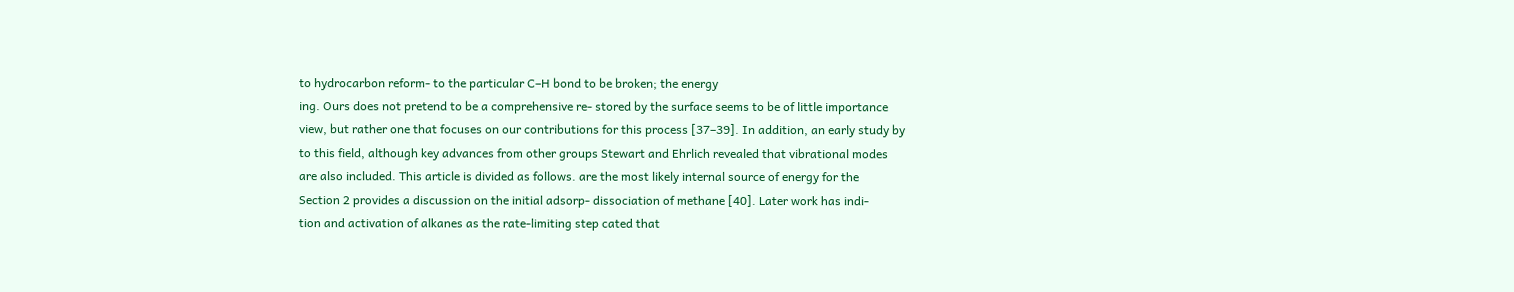to hydrocarbon reform- to the particular C–H bond to be broken; the energy
ing. Ours does not pretend to be a comprehensive re- stored by the surface seems to be of little importance
view, but rather one that focuses on our contributions for this process [37–39]. In addition, an early study by
to this field, although key advances from other groups Stewart and Ehrlich revealed that vibrational modes
are also included. This article is divided as follows. are the most likely internal source of energy for the
Section 2 provides a discussion on the initial adsorp- dissociation of methane [40]. Later work has indi-
tion and activation of alkanes as the rate-limiting step cated that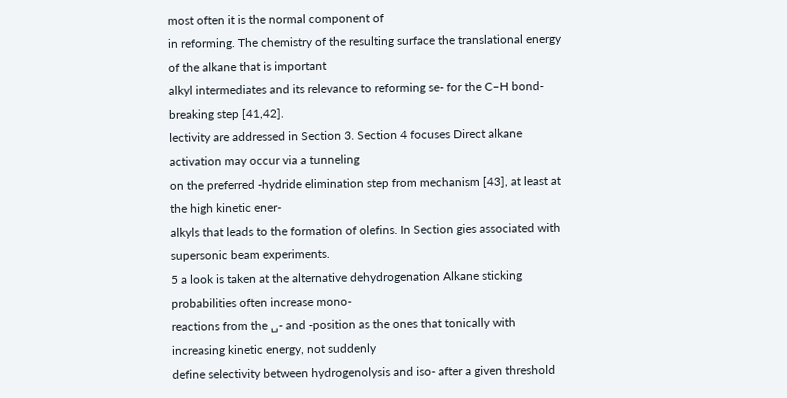most often it is the normal component of
in reforming. The chemistry of the resulting surface the translational energy of the alkane that is important
alkyl intermediates and its relevance to reforming se- for the C–H bond-breaking step [41,42].
lectivity are addressed in Section 3. Section 4 focuses Direct alkane activation may occur via a tunneling
on the preferred -hydride elimination step from mechanism [43], at least at the high kinetic ener-
alkyls that leads to the formation of olefins. In Section gies associated with supersonic beam experiments.
5 a look is taken at the alternative dehydrogenation Alkane sticking probabilities often increase mono-
reactions from the ␣- and -position as the ones that tonically with increasing kinetic energy, not suddenly
define selectivity between hydrogenolysis and iso- after a given threshold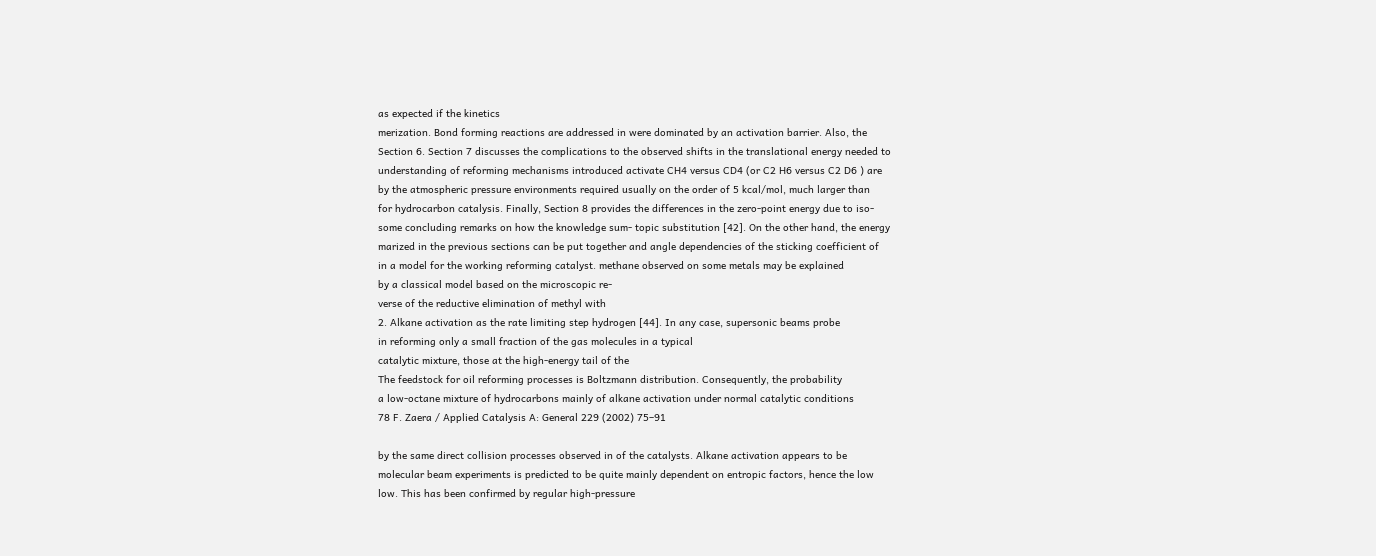as expected if the kinetics
merization. Bond forming reactions are addressed in were dominated by an activation barrier. Also, the
Section 6. Section 7 discusses the complications to the observed shifts in the translational energy needed to
understanding of reforming mechanisms introduced activate CH4 versus CD4 (or C2 H6 versus C2 D6 ) are
by the atmospheric pressure environments required usually on the order of 5 kcal/mol, much larger than
for hydrocarbon catalysis. Finally, Section 8 provides the differences in the zero-point energy due to iso-
some concluding remarks on how the knowledge sum- topic substitution [42]. On the other hand, the energy
marized in the previous sections can be put together and angle dependencies of the sticking coefficient of
in a model for the working reforming catalyst. methane observed on some metals may be explained
by a classical model based on the microscopic re-
verse of the reductive elimination of methyl with
2. Alkane activation as the rate limiting step hydrogen [44]. In any case, supersonic beams probe
in reforming only a small fraction of the gas molecules in a typical
catalytic mixture, those at the high-energy tail of the
The feedstock for oil reforming processes is Boltzmann distribution. Consequently, the probability
a low-octane mixture of hydrocarbons mainly of alkane activation under normal catalytic conditions
78 F. Zaera / Applied Catalysis A: General 229 (2002) 75–91

by the same direct collision processes observed in of the catalysts. Alkane activation appears to be
molecular beam experiments is predicted to be quite mainly dependent on entropic factors, hence the low
low. This has been confirmed by regular high-pressure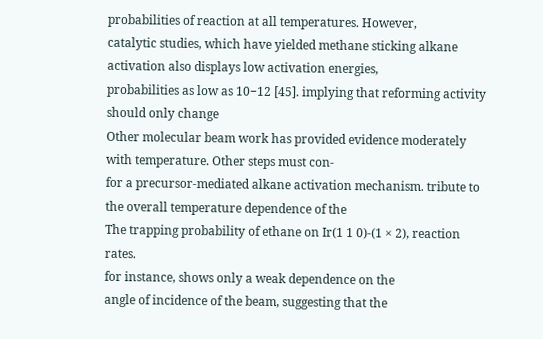probabilities of reaction at all temperatures. However,
catalytic studies, which have yielded methane sticking alkane activation also displays low activation energies,
probabilities as low as 10−12 [45]. implying that reforming activity should only change
Other molecular beam work has provided evidence moderately with temperature. Other steps must con-
for a precursor-mediated alkane activation mechanism. tribute to the overall temperature dependence of the
The trapping probability of ethane on Ir(1 1 0)-(1 × 2), reaction rates.
for instance, shows only a weak dependence on the
angle of incidence of the beam, suggesting that the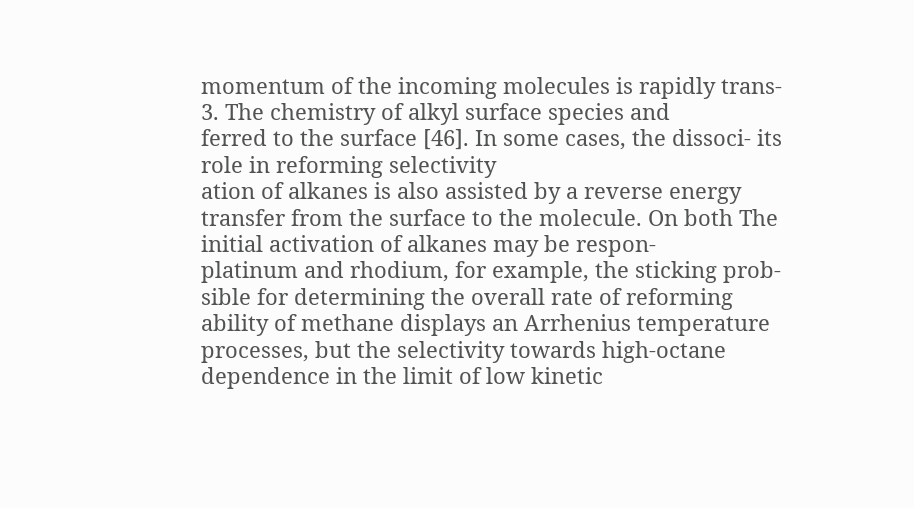momentum of the incoming molecules is rapidly trans- 3. The chemistry of alkyl surface species and
ferred to the surface [46]. In some cases, the dissoci- its role in reforming selectivity
ation of alkanes is also assisted by a reverse energy
transfer from the surface to the molecule. On both The initial activation of alkanes may be respon-
platinum and rhodium, for example, the sticking prob- sible for determining the overall rate of reforming
ability of methane displays an Arrhenius temperature processes, but the selectivity towards high-octane
dependence in the limit of low kinetic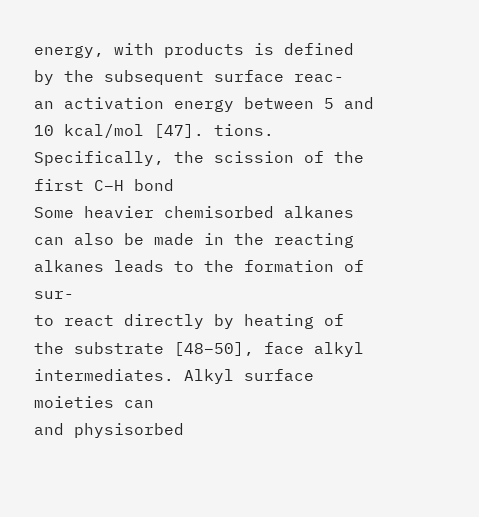energy, with products is defined by the subsequent surface reac-
an activation energy between 5 and 10 kcal/mol [47]. tions. Specifically, the scission of the first C–H bond
Some heavier chemisorbed alkanes can also be made in the reacting alkanes leads to the formation of sur-
to react directly by heating of the substrate [48–50], face alkyl intermediates. Alkyl surface moieties can
and physisorbed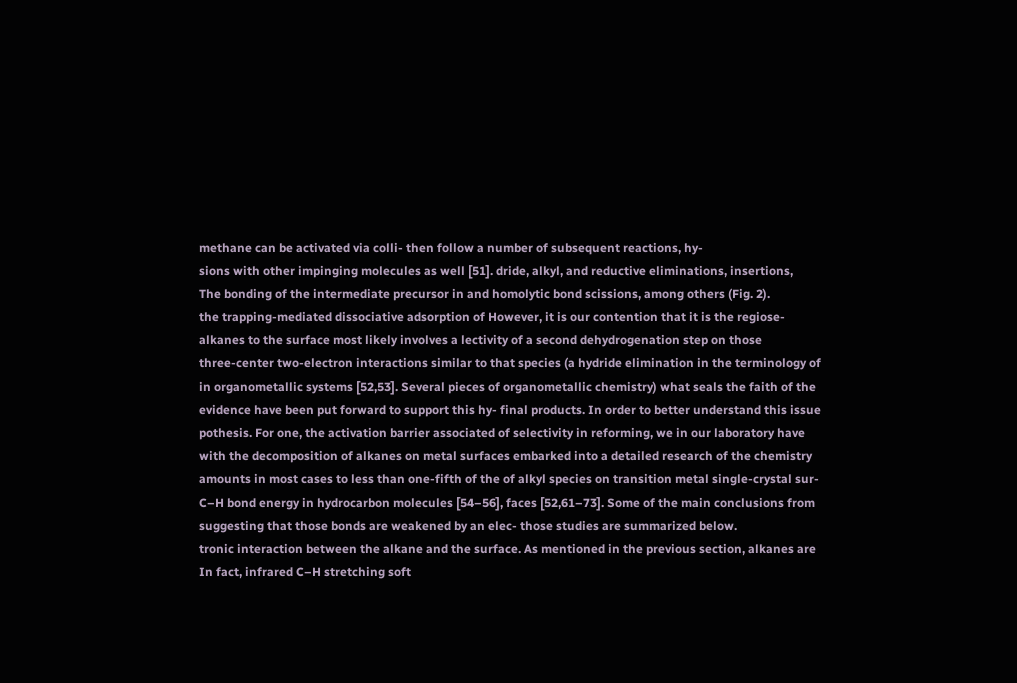methane can be activated via colli- then follow a number of subsequent reactions, hy-
sions with other impinging molecules as well [51]. dride, alkyl, and reductive eliminations, insertions,
The bonding of the intermediate precursor in and homolytic bond scissions, among others (Fig. 2).
the trapping-mediated dissociative adsorption of However, it is our contention that it is the regiose-
alkanes to the surface most likely involves a lectivity of a second dehydrogenation step on those
three-center two-electron interactions similar to that species (a hydride elimination in the terminology of
in organometallic systems [52,53]. Several pieces of organometallic chemistry) what seals the faith of the
evidence have been put forward to support this hy- final products. In order to better understand this issue
pothesis. For one, the activation barrier associated of selectivity in reforming, we in our laboratory have
with the decomposition of alkanes on metal surfaces embarked into a detailed research of the chemistry
amounts in most cases to less than one-fifth of the of alkyl species on transition metal single-crystal sur-
C–H bond energy in hydrocarbon molecules [54–56], faces [52,61–73]. Some of the main conclusions from
suggesting that those bonds are weakened by an elec- those studies are summarized below.
tronic interaction between the alkane and the surface. As mentioned in the previous section, alkanes are
In fact, infrared C–H stretching soft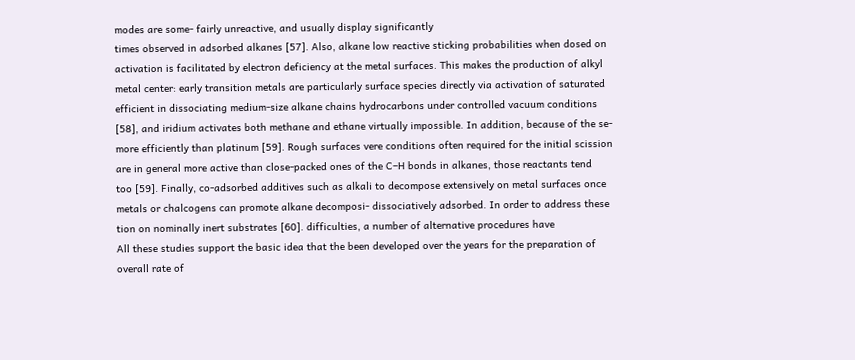modes are some- fairly unreactive, and usually display significantly
times observed in adsorbed alkanes [57]. Also, alkane low reactive sticking probabilities when dosed on
activation is facilitated by electron deficiency at the metal surfaces. This makes the production of alkyl
metal center: early transition metals are particularly surface species directly via activation of saturated
efficient in dissociating medium-size alkane chains hydrocarbons under controlled vacuum conditions
[58], and iridium activates both methane and ethane virtually impossible. In addition, because of the se-
more efficiently than platinum [59]. Rough surfaces vere conditions often required for the initial scission
are in general more active than close-packed ones of the C–H bonds in alkanes, those reactants tend
too [59]. Finally, co-adsorbed additives such as alkali to decompose extensively on metal surfaces once
metals or chalcogens can promote alkane decomposi- dissociatively adsorbed. In order to address these
tion on nominally inert substrates [60]. difficulties, a number of alternative procedures have
All these studies support the basic idea that the been developed over the years for the preparation of
overall rate of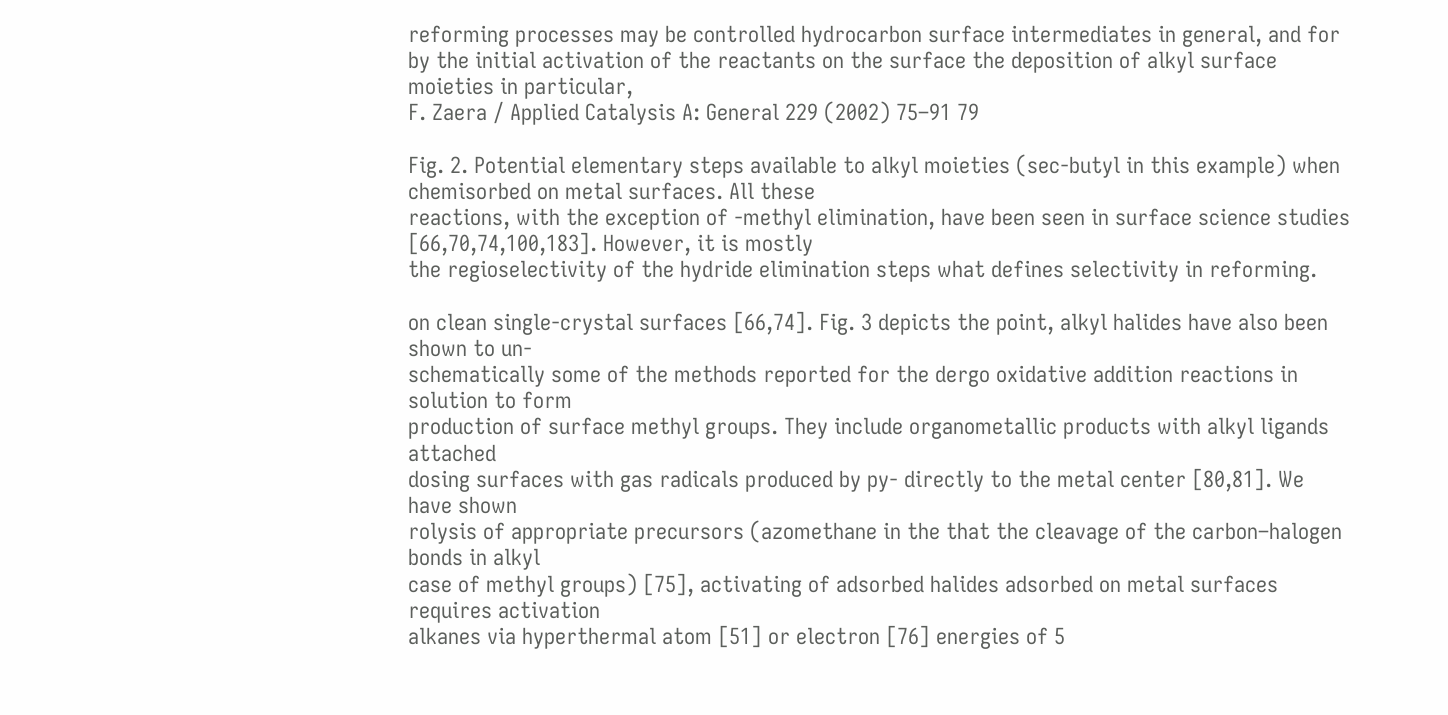reforming processes may be controlled hydrocarbon surface intermediates in general, and for
by the initial activation of the reactants on the surface the deposition of alkyl surface moieties in particular,
F. Zaera / Applied Catalysis A: General 229 (2002) 75–91 79

Fig. 2. Potential elementary steps available to alkyl moieties (sec-butyl in this example) when chemisorbed on metal surfaces. All these
reactions, with the exception of -methyl elimination, have been seen in surface science studies [66,70,74,100,183]. However, it is mostly
the regioselectivity of the hydride elimination steps what defines selectivity in reforming.

on clean single-crystal surfaces [66,74]. Fig. 3 depicts the point, alkyl halides have also been shown to un-
schematically some of the methods reported for the dergo oxidative addition reactions in solution to form
production of surface methyl groups. They include organometallic products with alkyl ligands attached
dosing surfaces with gas radicals produced by py- directly to the metal center [80,81]. We have shown
rolysis of appropriate precursors (azomethane in the that the cleavage of the carbon–halogen bonds in alkyl
case of methyl groups) [75], activating of adsorbed halides adsorbed on metal surfaces requires activation
alkanes via hyperthermal atom [51] or electron [76] energies of 5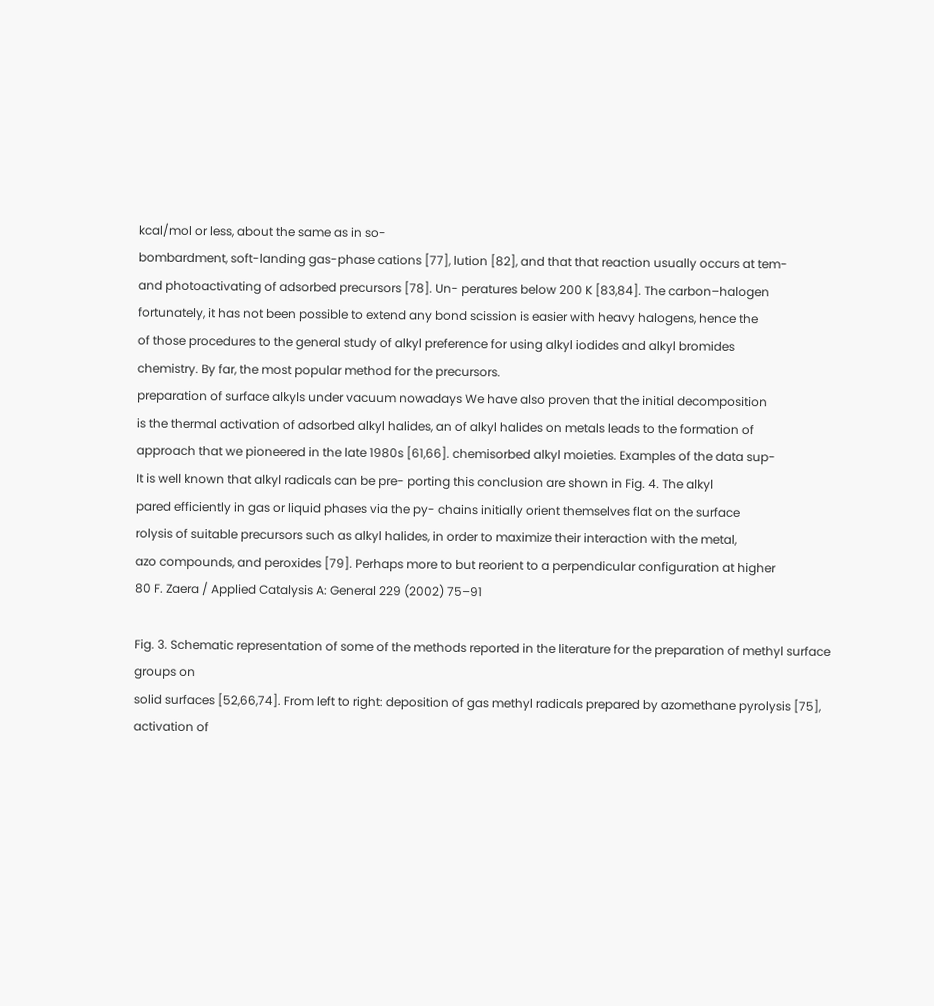kcal/mol or less, about the same as in so-
bombardment, soft-landing gas-phase cations [77], lution [82], and that that reaction usually occurs at tem-
and photoactivating of adsorbed precursors [78]. Un- peratures below 200 K [83,84]. The carbon–halogen
fortunately, it has not been possible to extend any bond scission is easier with heavy halogens, hence the
of those procedures to the general study of alkyl preference for using alkyl iodides and alkyl bromides
chemistry. By far, the most popular method for the precursors.
preparation of surface alkyls under vacuum nowadays We have also proven that the initial decomposition
is the thermal activation of adsorbed alkyl halides, an of alkyl halides on metals leads to the formation of
approach that we pioneered in the late 1980s [61,66]. chemisorbed alkyl moieties. Examples of the data sup-
It is well known that alkyl radicals can be pre- porting this conclusion are shown in Fig. 4. The alkyl
pared efficiently in gas or liquid phases via the py- chains initially orient themselves flat on the surface
rolysis of suitable precursors such as alkyl halides, in order to maximize their interaction with the metal,
azo compounds, and peroxides [79]. Perhaps more to but reorient to a perpendicular configuration at higher
80 F. Zaera / Applied Catalysis A: General 229 (2002) 75–91

Fig. 3. Schematic representation of some of the methods reported in the literature for the preparation of methyl surface groups on
solid surfaces [52,66,74]. From left to right: deposition of gas methyl radicals prepared by azomethane pyrolysis [75], activation of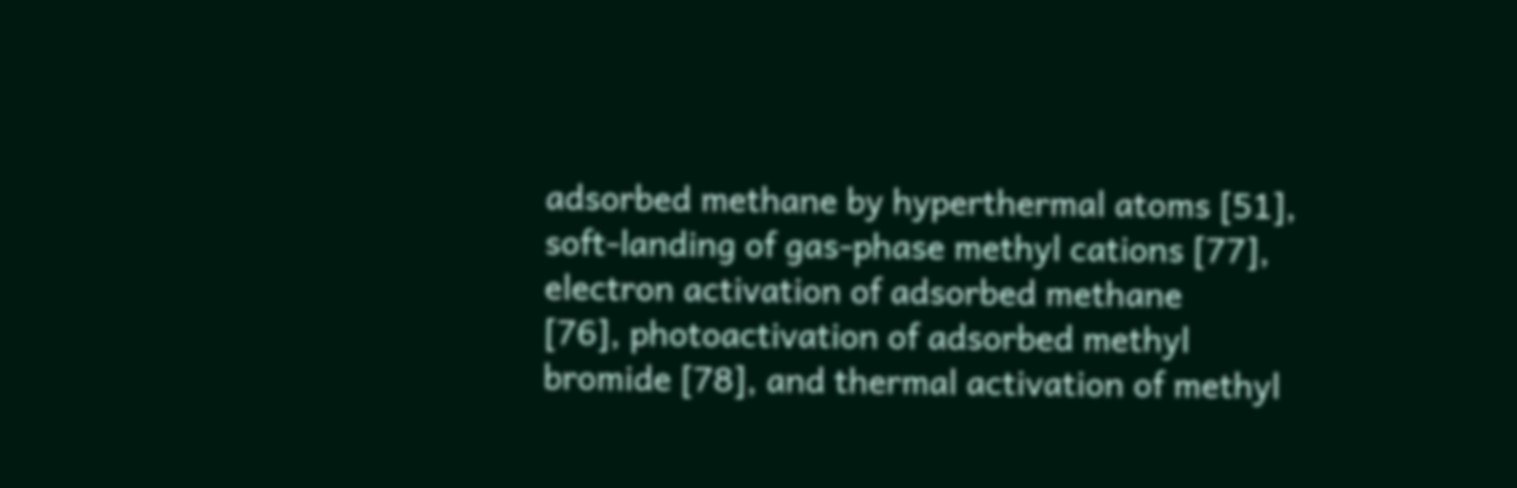adsorbed methane by hyperthermal atoms [51], soft-landing of gas-phase methyl cations [77], electron activation of adsorbed methane
[76], photoactivation of adsorbed methyl bromide [78], and thermal activation of methyl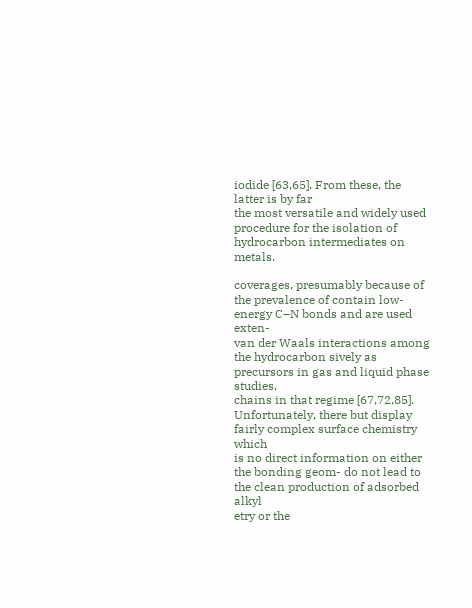iodide [63,65]. From these, the latter is by far
the most versatile and widely used procedure for the isolation of hydrocarbon intermediates on metals.

coverages, presumably because of the prevalence of contain low-energy C–N bonds and are used exten-
van der Waals interactions among the hydrocarbon sively as precursors in gas and liquid phase studies,
chains in that regime [67,72,85]. Unfortunately, there but display fairly complex surface chemistry which
is no direct information on either the bonding geom- do not lead to the clean production of adsorbed alkyl
etry or the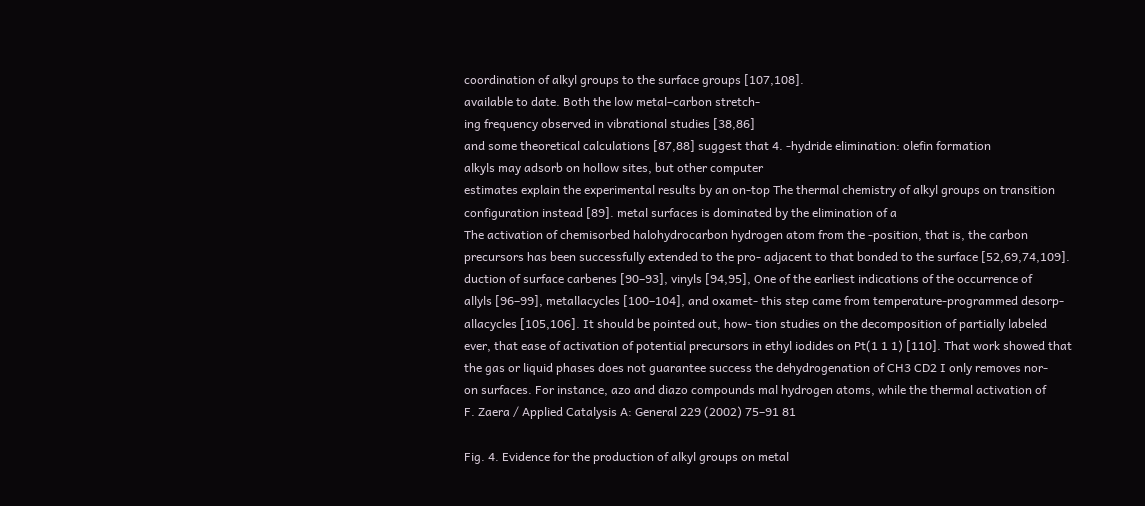coordination of alkyl groups to the surface groups [107,108].
available to date. Both the low metal–carbon stretch-
ing frequency observed in vibrational studies [38,86]
and some theoretical calculations [87,88] suggest that 4. -hydride elimination: olefin formation
alkyls may adsorb on hollow sites, but other computer
estimates explain the experimental results by an on-top The thermal chemistry of alkyl groups on transition
configuration instead [89]. metal surfaces is dominated by the elimination of a
The activation of chemisorbed halohydrocarbon hydrogen atom from the -position, that is, the carbon
precursors has been successfully extended to the pro- adjacent to that bonded to the surface [52,69,74,109].
duction of surface carbenes [90–93], vinyls [94,95], One of the earliest indications of the occurrence of
allyls [96–99], metallacycles [100–104], and oxamet- this step came from temperature-programmed desorp-
allacycles [105,106]. It should be pointed out, how- tion studies on the decomposition of partially labeled
ever, that ease of activation of potential precursors in ethyl iodides on Pt(1 1 1) [110]. That work showed that
the gas or liquid phases does not guarantee success the dehydrogenation of CH3 CD2 I only removes nor-
on surfaces. For instance, azo and diazo compounds mal hydrogen atoms, while the thermal activation of
F. Zaera / Applied Catalysis A: General 229 (2002) 75–91 81

Fig. 4. Evidence for the production of alkyl groups on metal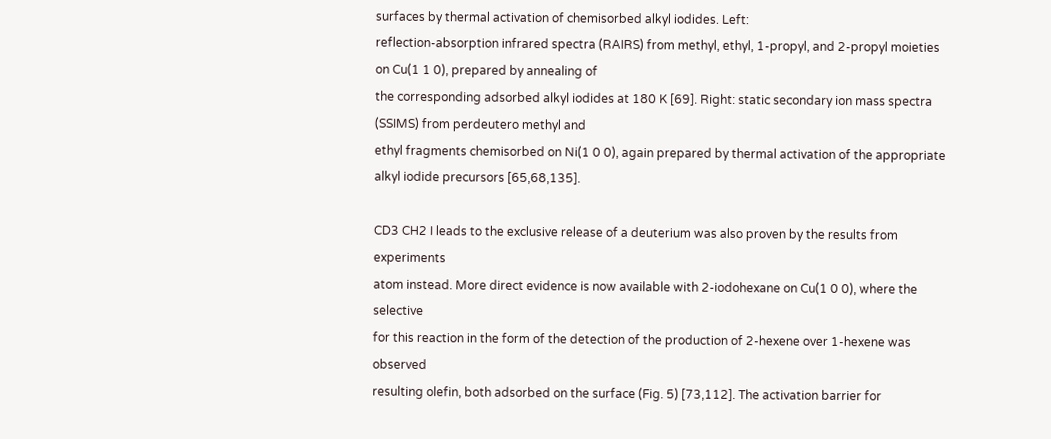surfaces by thermal activation of chemisorbed alkyl iodides. Left:
reflection-absorption infrared spectra (RAIRS) from methyl, ethyl, 1-propyl, and 2-propyl moieties on Cu(1 1 0), prepared by annealing of
the corresponding adsorbed alkyl iodides at 180 K [69]. Right: static secondary ion mass spectra (SSIMS) from perdeutero methyl and
ethyl fragments chemisorbed on Ni(1 0 0), again prepared by thermal activation of the appropriate alkyl iodide precursors [65,68,135].

CD3 CH2 I leads to the exclusive release of a deuterium was also proven by the results from experiments
atom instead. More direct evidence is now available with 2-iodohexane on Cu(1 0 0), where the selective
for this reaction in the form of the detection of the production of 2-hexene over 1-hexene was observed
resulting olefin, both adsorbed on the surface (Fig. 5) [73,112]. The activation barrier for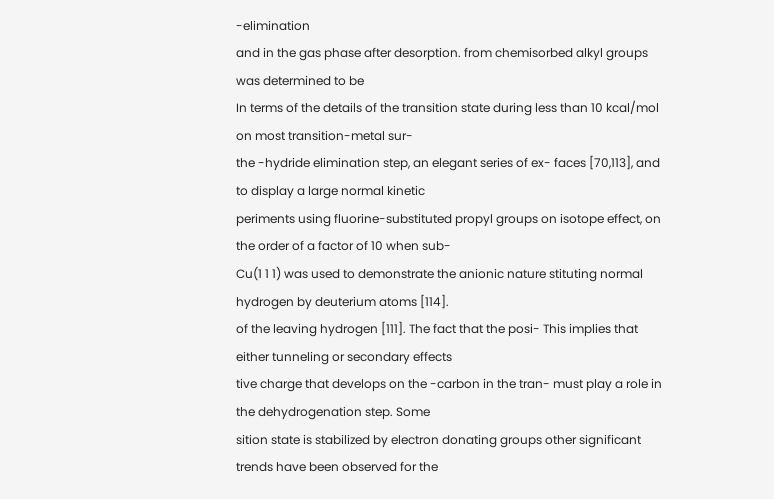-elimination
and in the gas phase after desorption. from chemisorbed alkyl groups was determined to be
In terms of the details of the transition state during less than 10 kcal/mol on most transition-metal sur-
the -hydride elimination step, an elegant series of ex- faces [70,113], and to display a large normal kinetic
periments using fluorine-substituted propyl groups on isotope effect, on the order of a factor of 10 when sub-
Cu(1 1 1) was used to demonstrate the anionic nature stituting normal hydrogen by deuterium atoms [114].
of the leaving hydrogen [111]. The fact that the posi- This implies that either tunneling or secondary effects
tive charge that develops on the -carbon in the tran- must play a role in the dehydrogenation step. Some
sition state is stabilized by electron donating groups other significant trends have been observed for the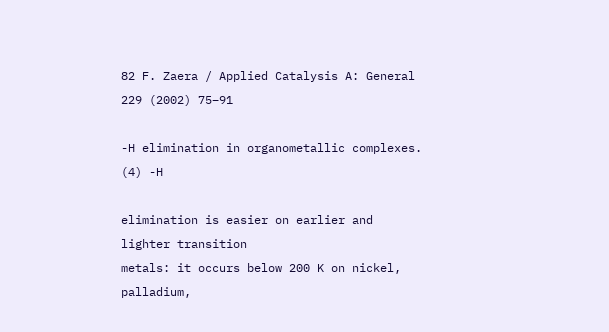82 F. Zaera / Applied Catalysis A: General 229 (2002) 75–91

-H elimination in organometallic complexes. (4) -H

elimination is easier on earlier and lighter transition
metals: it occurs below 200 K on nickel, palladium,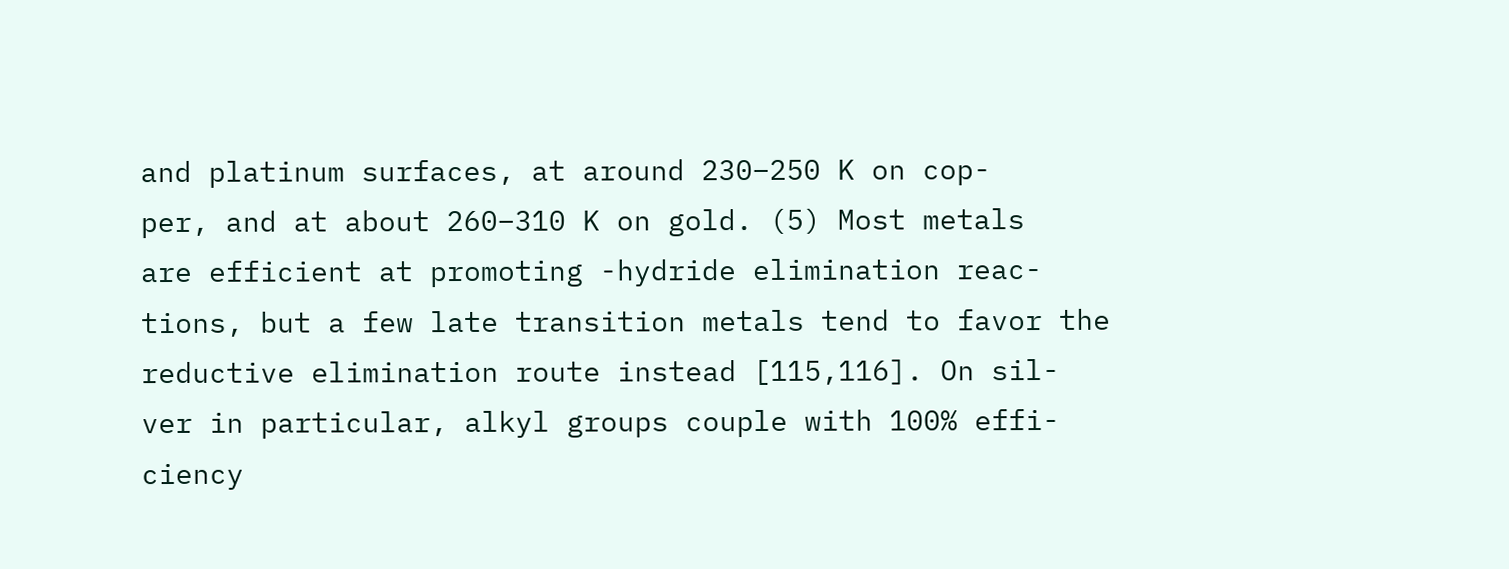and platinum surfaces, at around 230–250 K on cop-
per, and at about 260–310 K on gold. (5) Most metals
are efficient at promoting -hydride elimination reac-
tions, but a few late transition metals tend to favor the
reductive elimination route instead [115,116]. On sil-
ver in particular, alkyl groups couple with 100% effi-
ciency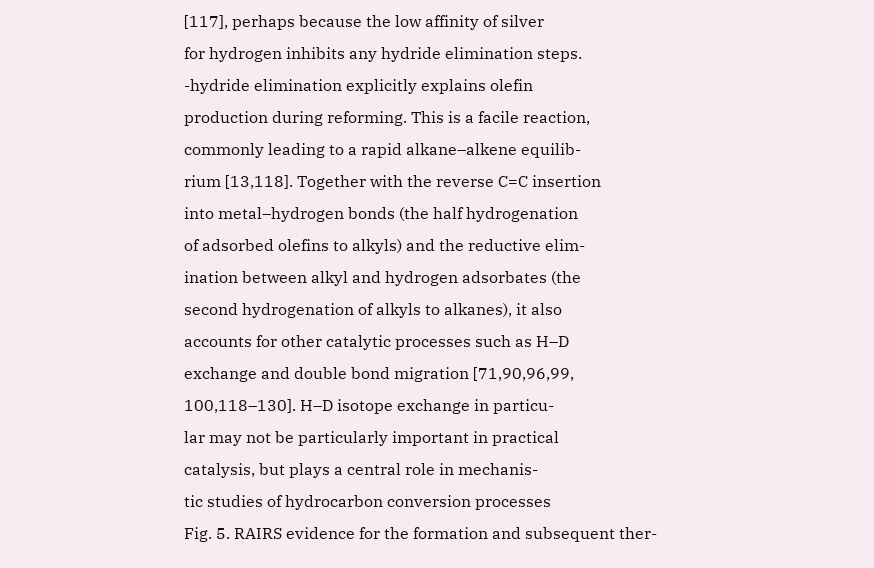[117], perhaps because the low affinity of silver
for hydrogen inhibits any hydride elimination steps.
-hydride elimination explicitly explains olefin
production during reforming. This is a facile reaction,
commonly leading to a rapid alkane–alkene equilib-
rium [13,118]. Together with the reverse C=C insertion
into metal–hydrogen bonds (the half hydrogenation
of adsorbed olefins to alkyls) and the reductive elim-
ination between alkyl and hydrogen adsorbates (the
second hydrogenation of alkyls to alkanes), it also
accounts for other catalytic processes such as H–D
exchange and double bond migration [71,90,96,99,
100,118–130]. H–D isotope exchange in particu-
lar may not be particularly important in practical
catalysis, but plays a central role in mechanis-
tic studies of hydrocarbon conversion processes
Fig. 5. RAIRS evidence for the formation and subsequent ther-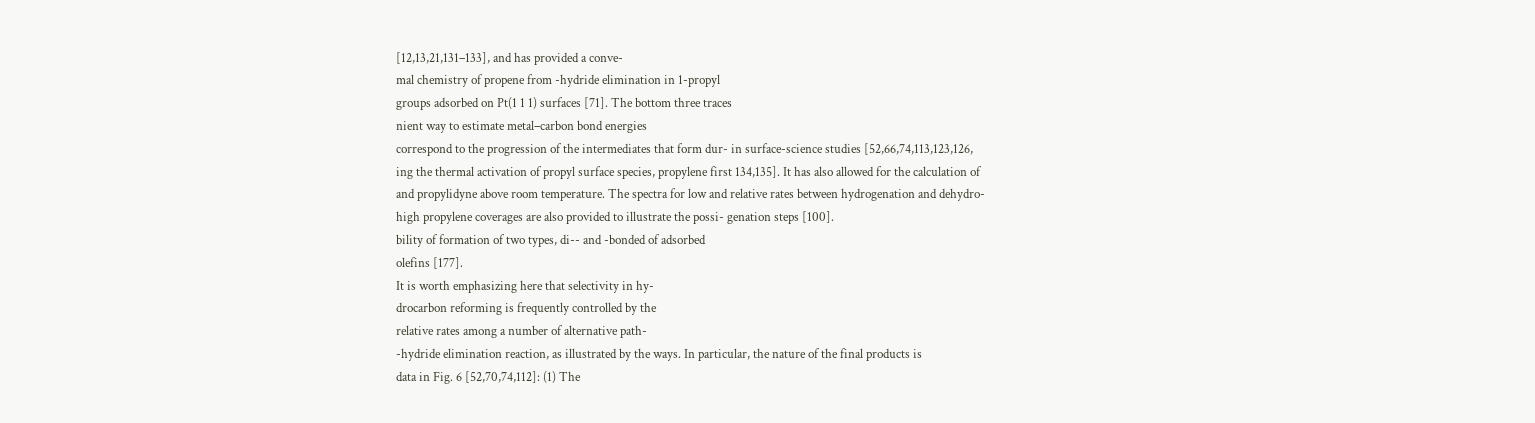[12,13,21,131–133], and has provided a conve-
mal chemistry of propene from -hydride elimination in 1-propyl
groups adsorbed on Pt(1 1 1) surfaces [71]. The bottom three traces
nient way to estimate metal–carbon bond energies
correspond to the progression of the intermediates that form dur- in surface-science studies [52,66,74,113,123,126,
ing the thermal activation of propyl surface species, propylene first 134,135]. It has also allowed for the calculation of
and propylidyne above room temperature. The spectra for low and relative rates between hydrogenation and dehydro-
high propylene coverages are also provided to illustrate the possi- genation steps [100].
bility of formation of two types, di-- and -bonded of adsorbed
olefins [177].
It is worth emphasizing here that selectivity in hy-
drocarbon reforming is frequently controlled by the
relative rates among a number of alternative path-
-hydride elimination reaction, as illustrated by the ways. In particular, the nature of the final products is
data in Fig. 6 [52,70,74,112]: (1) The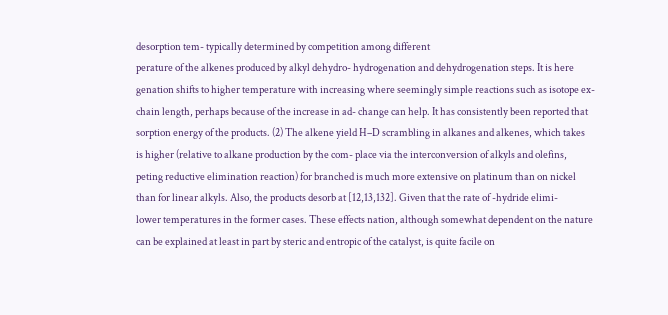desorption tem- typically determined by competition among different
perature of the alkenes produced by alkyl dehydro- hydrogenation and dehydrogenation steps. It is here
genation shifts to higher temperature with increasing where seemingly simple reactions such as isotope ex-
chain length, perhaps because of the increase in ad- change can help. It has consistently been reported that
sorption energy of the products. (2) The alkene yield H–D scrambling in alkanes and alkenes, which takes
is higher (relative to alkane production by the com- place via the interconversion of alkyls and olefins,
peting reductive elimination reaction) for branched is much more extensive on platinum than on nickel
than for linear alkyls. Also, the products desorb at [12,13,132]. Given that the rate of -hydride elimi-
lower temperatures in the former cases. These effects nation, although somewhat dependent on the nature
can be explained at least in part by steric and entropic of the catalyst, is quite facile on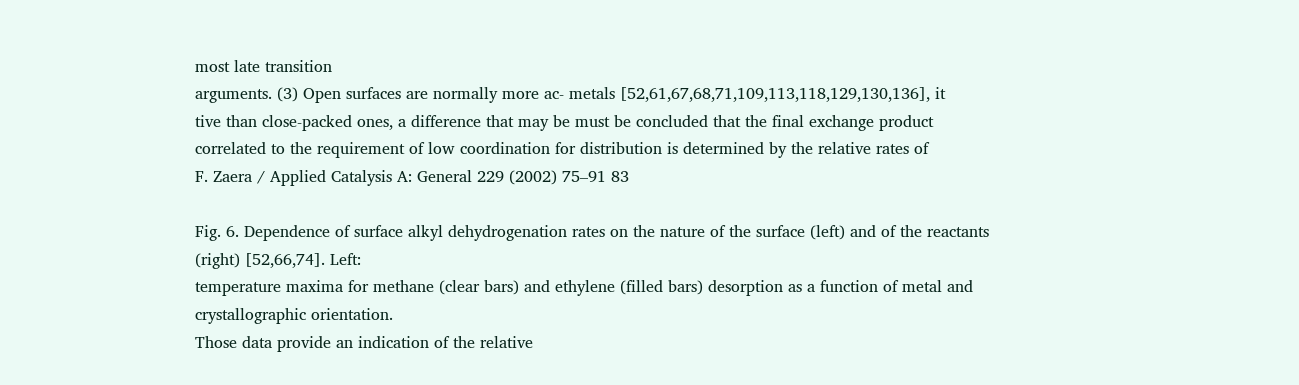most late transition
arguments. (3) Open surfaces are normally more ac- metals [52,61,67,68,71,109,113,118,129,130,136], it
tive than close-packed ones, a difference that may be must be concluded that the final exchange product
correlated to the requirement of low coordination for distribution is determined by the relative rates of
F. Zaera / Applied Catalysis A: General 229 (2002) 75–91 83

Fig. 6. Dependence of surface alkyl dehydrogenation rates on the nature of the surface (left) and of the reactants (right) [52,66,74]. Left:
temperature maxima for methane (clear bars) and ethylene (filled bars) desorption as a function of metal and crystallographic orientation.
Those data provide an indication of the relative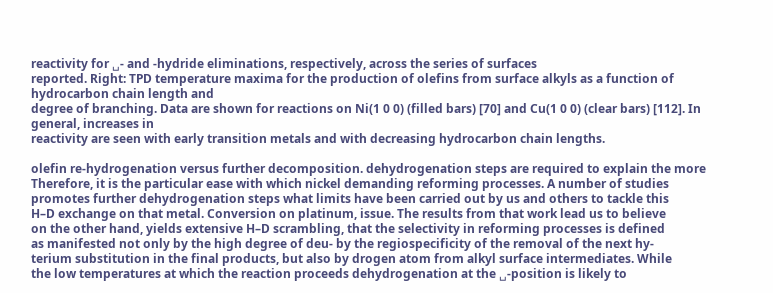reactivity for ␣- and -hydride eliminations, respectively, across the series of surfaces
reported. Right: TPD temperature maxima for the production of olefins from surface alkyls as a function of hydrocarbon chain length and
degree of branching. Data are shown for reactions on Ni(1 0 0) (filled bars) [70] and Cu(1 0 0) (clear bars) [112]. In general, increases in
reactivity are seen with early transition metals and with decreasing hydrocarbon chain lengths.

olefin re-hydrogenation versus further decomposition. dehydrogenation steps are required to explain the more
Therefore, it is the particular ease with which nickel demanding reforming processes. A number of studies
promotes further dehydrogenation steps what limits have been carried out by us and others to tackle this
H–D exchange on that metal. Conversion on platinum, issue. The results from that work lead us to believe
on the other hand, yields extensive H–D scrambling, that the selectivity in reforming processes is defined
as manifested not only by the high degree of deu- by the regiospecificity of the removal of the next hy-
terium substitution in the final products, but also by drogen atom from alkyl surface intermediates. While
the low temperatures at which the reaction proceeds dehydrogenation at the ␣-position is likely to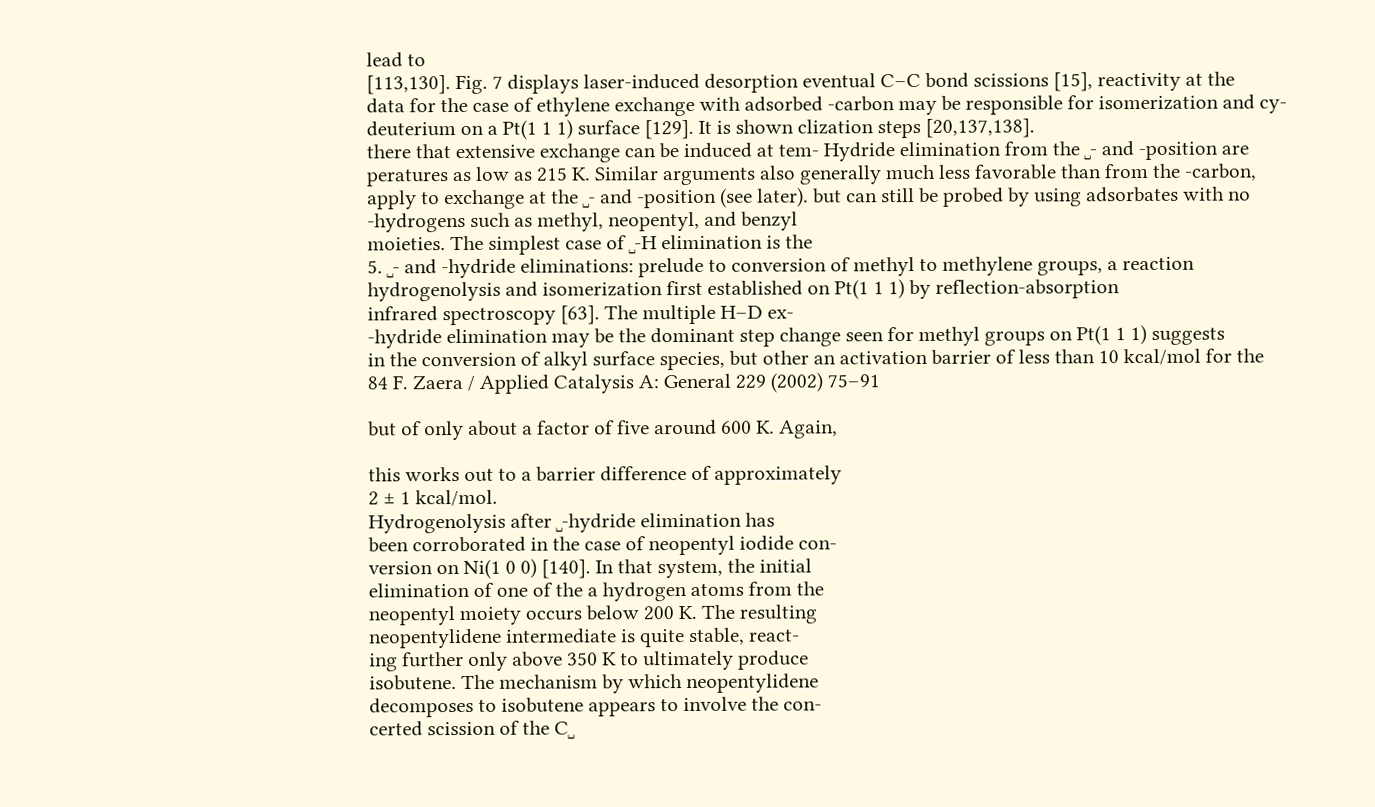lead to
[113,130]. Fig. 7 displays laser-induced desorption eventual C–C bond scissions [15], reactivity at the
data for the case of ethylene exchange with adsorbed -carbon may be responsible for isomerization and cy-
deuterium on a Pt(1 1 1) surface [129]. It is shown clization steps [20,137,138].
there that extensive exchange can be induced at tem- Hydride elimination from the ␣- and -position are
peratures as low as 215 K. Similar arguments also generally much less favorable than from the -carbon,
apply to exchange at the ␣- and -position (see later). but can still be probed by using adsorbates with no
-hydrogens such as methyl, neopentyl, and benzyl
moieties. The simplest case of ␣-H elimination is the
5. ␣- and -hydride eliminations: prelude to conversion of methyl to methylene groups, a reaction
hydrogenolysis and isomerization first established on Pt(1 1 1) by reflection-absorption
infrared spectroscopy [63]. The multiple H–D ex-
-hydride elimination may be the dominant step change seen for methyl groups on Pt(1 1 1) suggests
in the conversion of alkyl surface species, but other an activation barrier of less than 10 kcal/mol for the
84 F. Zaera / Applied Catalysis A: General 229 (2002) 75–91

but of only about a factor of five around 600 K. Again,

this works out to a barrier difference of approximately
2 ± 1 kcal/mol.
Hydrogenolysis after ␣-hydride elimination has
been corroborated in the case of neopentyl iodide con-
version on Ni(1 0 0) [140]. In that system, the initial
elimination of one of the a hydrogen atoms from the
neopentyl moiety occurs below 200 K. The resulting
neopentylidene intermediate is quite stable, react-
ing further only above 350 K to ultimately produce
isobutene. The mechanism by which neopentylidene
decomposes to isobutene appears to involve the con-
certed scission of the C␣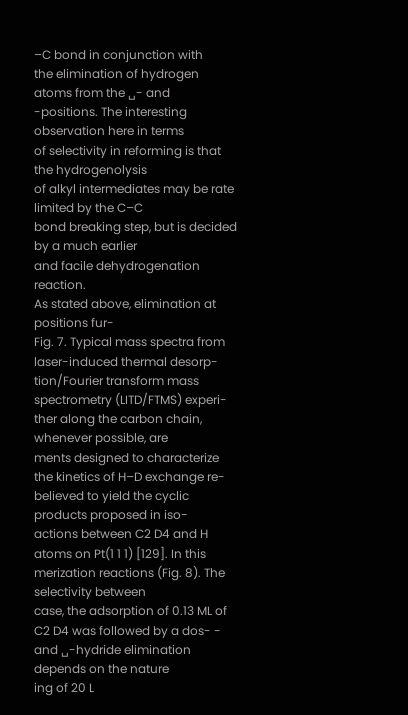–C bond in conjunction with
the elimination of hydrogen atoms from the ␣- and
-positions. The interesting observation here in terms
of selectivity in reforming is that the hydrogenolysis
of alkyl intermediates may be rate limited by the C–C
bond breaking step, but is decided by a much earlier
and facile dehydrogenation reaction.
As stated above, elimination at positions fur-
Fig. 7. Typical mass spectra from laser-induced thermal desorp-
tion/Fourier transform mass spectrometry (LITD/FTMS) experi- ther along the carbon chain, whenever possible, are
ments designed to characterize the kinetics of H–D exchange re- believed to yield the cyclic products proposed in iso-
actions between C2 D4 and H atoms on Pt(1 1 1) [129]. In this merization reactions (Fig. 8). The selectivity between
case, the adsorption of 0.13 ML of C2 D4 was followed by a dos- - and ␣-hydride elimination depends on the nature
ing of 20 L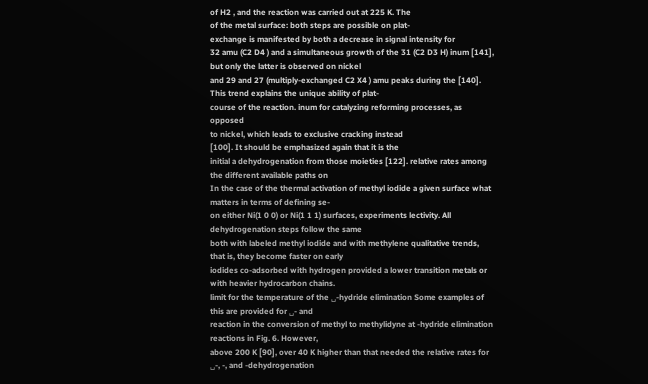of H2 , and the reaction was carried out at 225 K. The
of the metal surface: both steps are possible on plat-
exchange is manifested by both a decrease in signal intensity for
32 amu (C2 D4 ) and a simultaneous growth of the 31 (C2 D3 H) inum [141], but only the latter is observed on nickel
and 29 and 27 (multiply-exchanged C2 X4 ) amu peaks during the [140]. This trend explains the unique ability of plat-
course of the reaction. inum for catalyzing reforming processes, as opposed
to nickel, which leads to exclusive cracking instead
[100]. It should be emphasized again that it is the
initial a dehydrogenation from those moieties [122]. relative rates among the different available paths on
In the case of the thermal activation of methyl iodide a given surface what matters in terms of defining se-
on either Ni(1 0 0) or Ni(1 1 1) surfaces, experiments lectivity. All dehydrogenation steps follow the same
both with labeled methyl iodide and with methylene qualitative trends, that is, they become faster on early
iodides co-adsorbed with hydrogen provided a lower transition metals or with heavier hydrocarbon chains.
limit for the temperature of the ␣-hydride elimination Some examples of this are provided for ␣- and
reaction in the conversion of methyl to methylidyne at -hydride elimination reactions in Fig. 6. However,
above 200 K [90], over 40 K higher than that needed the relative rates for ␣-, -, and -dehydrogenation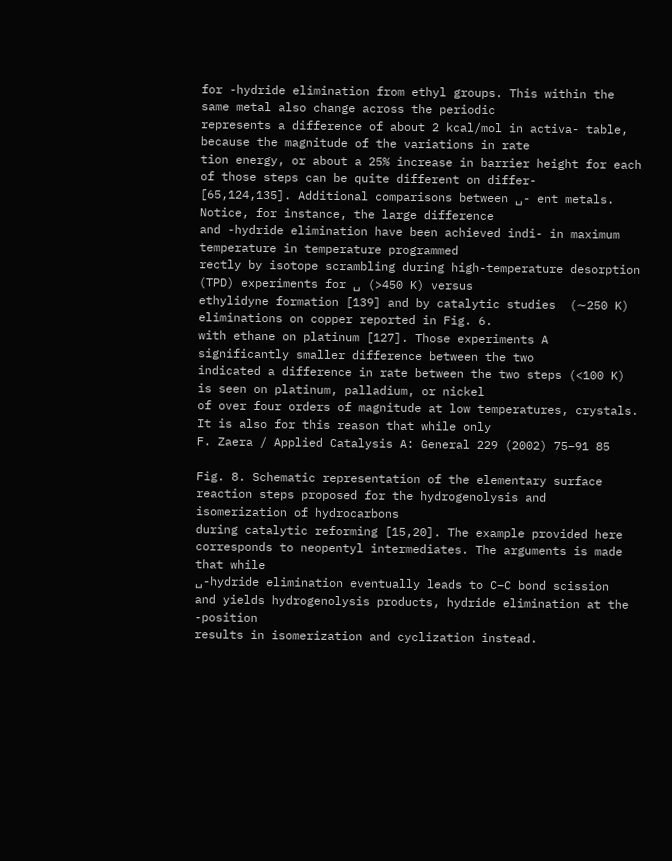for -hydride elimination from ethyl groups. This within the same metal also change across the periodic
represents a difference of about 2 kcal/mol in activa- table, because the magnitude of the variations in rate
tion energy, or about a 25% increase in barrier height for each of those steps can be quite different on differ-
[65,124,135]. Additional comparisons between ␣- ent metals. Notice, for instance, the large difference
and -hydride elimination have been achieved indi- in maximum temperature in temperature programmed
rectly by isotope scrambling during high-temperature desorption (TPD) experiments for ␣ (>450 K) versus
ethylidyne formation [139] and by catalytic studies  (∼250 K) eliminations on copper reported in Fig. 6.
with ethane on platinum [127]. Those experiments A significantly smaller difference between the two
indicated a difference in rate between the two steps (<100 K) is seen on platinum, palladium, or nickel
of over four orders of magnitude at low temperatures, crystals. It is also for this reason that while only
F. Zaera / Applied Catalysis A: General 229 (2002) 75–91 85

Fig. 8. Schematic representation of the elementary surface reaction steps proposed for the hydrogenolysis and isomerization of hydrocarbons
during catalytic reforming [15,20]. The example provided here corresponds to neopentyl intermediates. The arguments is made that while
␣-hydride elimination eventually leads to C–C bond scission and yields hydrogenolysis products, hydride elimination at the -position
results in isomerization and cyclization instead.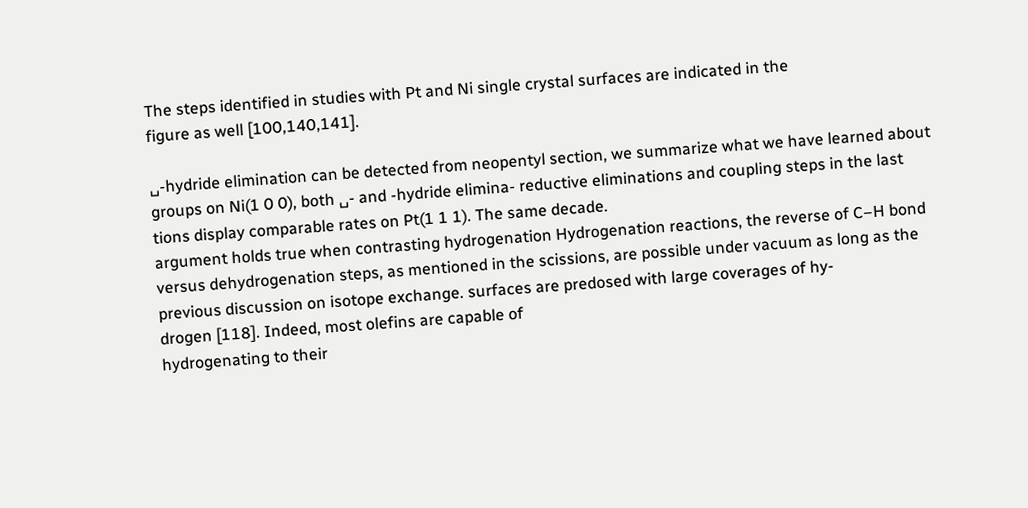The steps identified in studies with Pt and Ni single crystal surfaces are indicated in the
figure as well [100,140,141].

␣-hydride elimination can be detected from neopentyl section, we summarize what we have learned about
groups on Ni(1 0 0), both ␣- and -hydride elimina- reductive eliminations and coupling steps in the last
tions display comparable rates on Pt(1 1 1). The same decade.
argument holds true when contrasting hydrogenation Hydrogenation reactions, the reverse of C–H bond
versus dehydrogenation steps, as mentioned in the scissions, are possible under vacuum as long as the
previous discussion on isotope exchange. surfaces are predosed with large coverages of hy-
drogen [118]. Indeed, most olefins are capable of
hydrogenating to their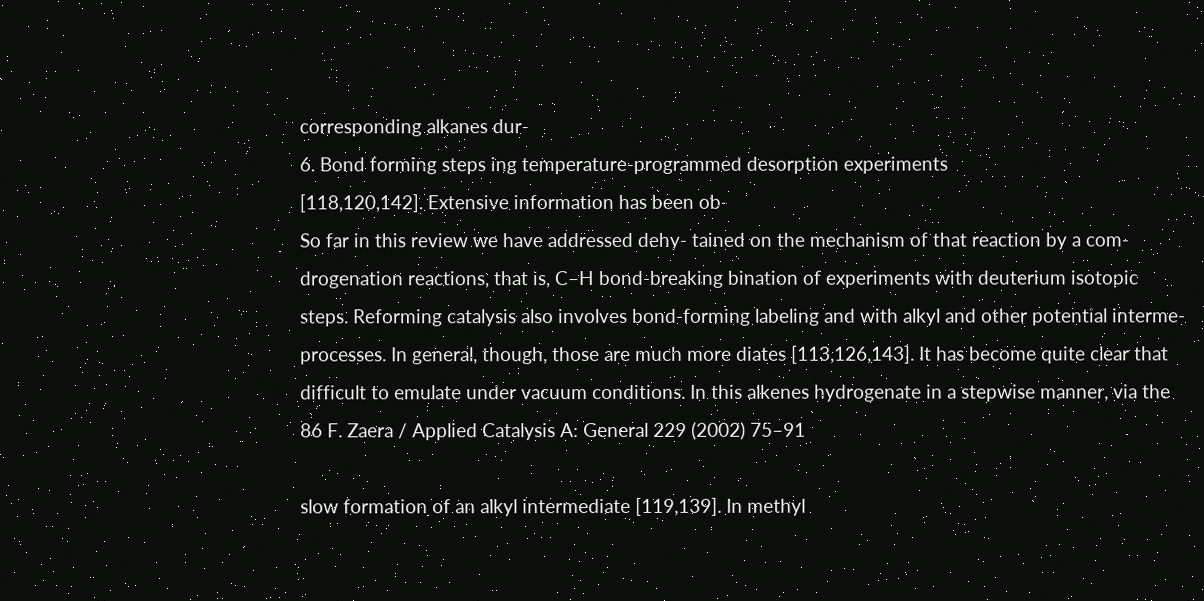corresponding alkanes dur-
6. Bond forming steps ing temperature-programmed desorption experiments
[118,120,142]. Extensive information has been ob-
So far in this review we have addressed dehy- tained on the mechanism of that reaction by a com-
drogenation reactions, that is, C–H bond-breaking bination of experiments with deuterium isotopic
steps. Reforming catalysis also involves bond-forming labeling and with alkyl and other potential interme-
processes. In general, though, those are much more diates [113,126,143]. It has become quite clear that
difficult to emulate under vacuum conditions. In this alkenes hydrogenate in a stepwise manner, via the
86 F. Zaera / Applied Catalysis A: General 229 (2002) 75–91

slow formation of an alkyl intermediate [119,139]. In methyl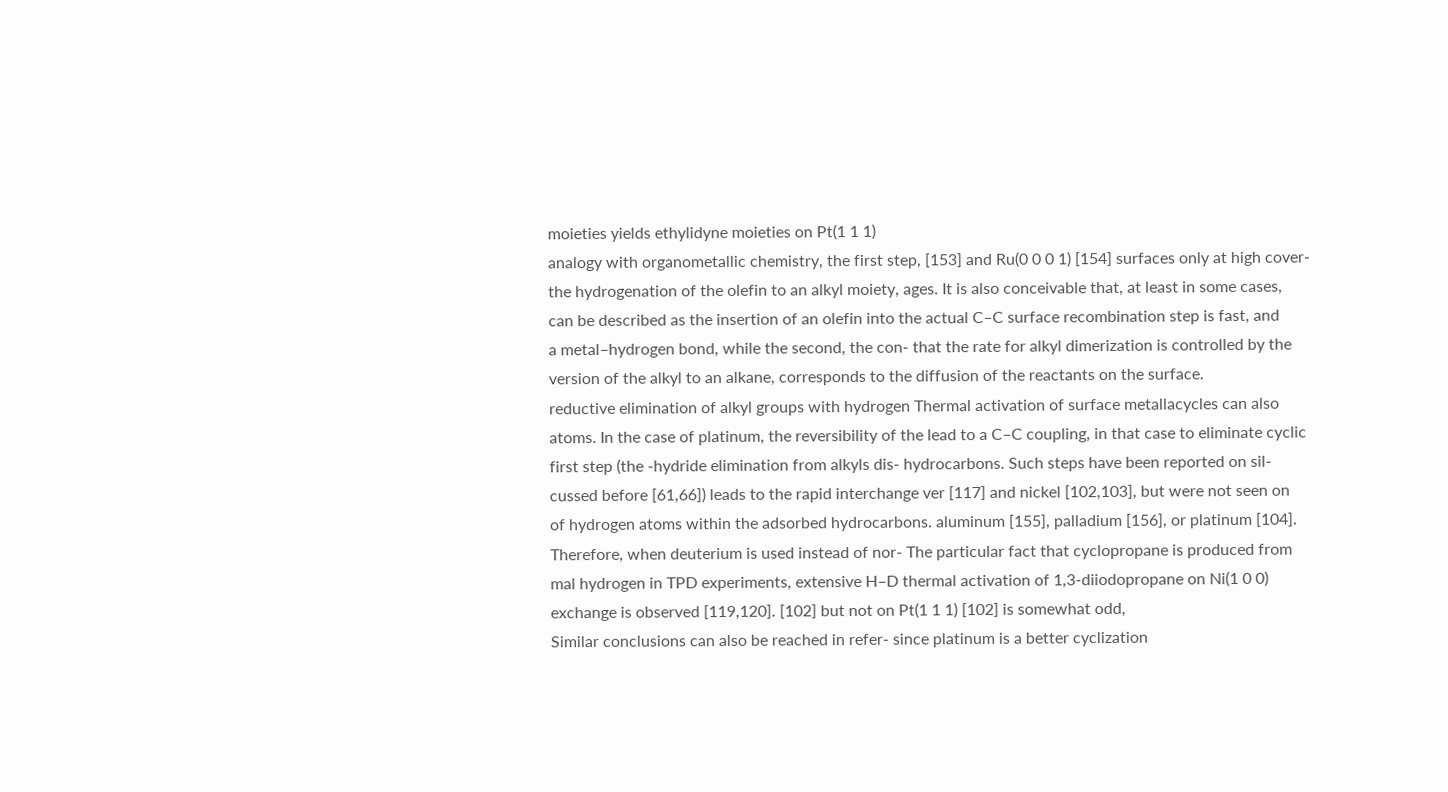moieties yields ethylidyne moieties on Pt(1 1 1)
analogy with organometallic chemistry, the first step, [153] and Ru(0 0 0 1) [154] surfaces only at high cover-
the hydrogenation of the olefin to an alkyl moiety, ages. It is also conceivable that, at least in some cases,
can be described as the insertion of an olefin into the actual C–C surface recombination step is fast, and
a metal–hydrogen bond, while the second, the con- that the rate for alkyl dimerization is controlled by the
version of the alkyl to an alkane, corresponds to the diffusion of the reactants on the surface.
reductive elimination of alkyl groups with hydrogen Thermal activation of surface metallacycles can also
atoms. In the case of platinum, the reversibility of the lead to a C–C coupling, in that case to eliminate cyclic
first step (the -hydride elimination from alkyls dis- hydrocarbons. Such steps have been reported on sil-
cussed before [61,66]) leads to the rapid interchange ver [117] and nickel [102,103], but were not seen on
of hydrogen atoms within the adsorbed hydrocarbons. aluminum [155], palladium [156], or platinum [104].
Therefore, when deuterium is used instead of nor- The particular fact that cyclopropane is produced from
mal hydrogen in TPD experiments, extensive H–D thermal activation of 1,3-diiodopropane on Ni(1 0 0)
exchange is observed [119,120]. [102] but not on Pt(1 1 1) [102] is somewhat odd,
Similar conclusions can also be reached in refer- since platinum is a better cyclization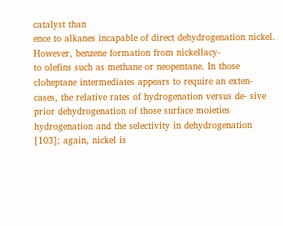catalyst than
ence to alkanes incapable of direct dehydrogenation nickel. However, benzene formation from nickellacy-
to olefins such as methane or neopentane. In those cloheptane intermediates appears to require an exten-
cases, the relative rates of hydrogenation versus de- sive prior dehydrogenation of those surface moieties
hydrogenation and the selectivity in dehydrogenation [103]; again, nickel is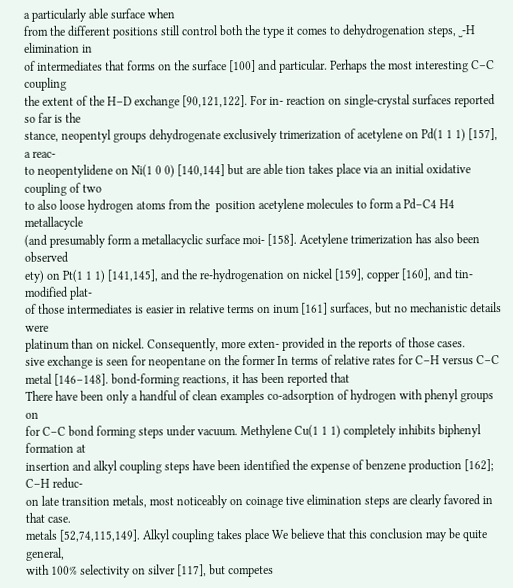a particularly able surface when
from the different positions still control both the type it comes to dehydrogenation steps, ␣-H elimination in
of intermediates that forms on the surface [100] and particular. Perhaps the most interesting C–C coupling
the extent of the H–D exchange [90,121,122]. For in- reaction on single-crystal surfaces reported so far is the
stance, neopentyl groups dehydrogenate exclusively trimerization of acetylene on Pd(1 1 1) [157], a reac-
to neopentylidene on Ni(1 0 0) [140,144] but are able tion takes place via an initial oxidative coupling of two
to also loose hydrogen atoms from the  position acetylene molecules to form a Pd–C4 H4 metallacycle
(and presumably form a metallacyclic surface moi- [158]. Acetylene trimerization has also been observed
ety) on Pt(1 1 1) [141,145], and the re-hydrogenation on nickel [159], copper [160], and tin-modified plat-
of those intermediates is easier in relative terms on inum [161] surfaces, but no mechanistic details were
platinum than on nickel. Consequently, more exten- provided in the reports of those cases.
sive exchange is seen for neopentane on the former In terms of relative rates for C–H versus C–C
metal [146–148]. bond-forming reactions, it has been reported that
There have been only a handful of clean examples co-adsorption of hydrogen with phenyl groups on
for C–C bond forming steps under vacuum. Methylene Cu(1 1 1) completely inhibits biphenyl formation at
insertion and alkyl coupling steps have been identified the expense of benzene production [162]; C–H reduc-
on late transition metals, most noticeably on coinage tive elimination steps are clearly favored in that case.
metals [52,74,115,149]. Alkyl coupling takes place We believe that this conclusion may be quite general,
with 100% selectivity on silver [117], but competes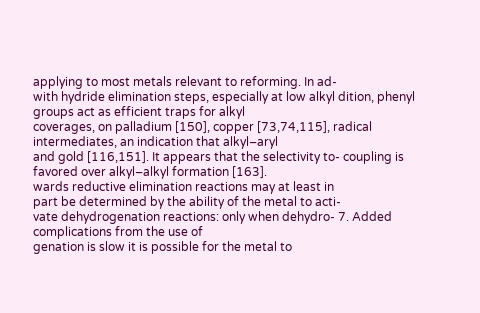applying to most metals relevant to reforming. In ad-
with hydride elimination steps, especially at low alkyl dition, phenyl groups act as efficient traps for alkyl
coverages, on palladium [150], copper [73,74,115], radical intermediates, an indication that alkyl–aryl
and gold [116,151]. It appears that the selectivity to- coupling is favored over alkyl–alkyl formation [163].
wards reductive elimination reactions may at least in
part be determined by the ability of the metal to acti-
vate dehydrogenation reactions: only when dehydro- 7. Added complications from the use of
genation is slow it is possible for the metal to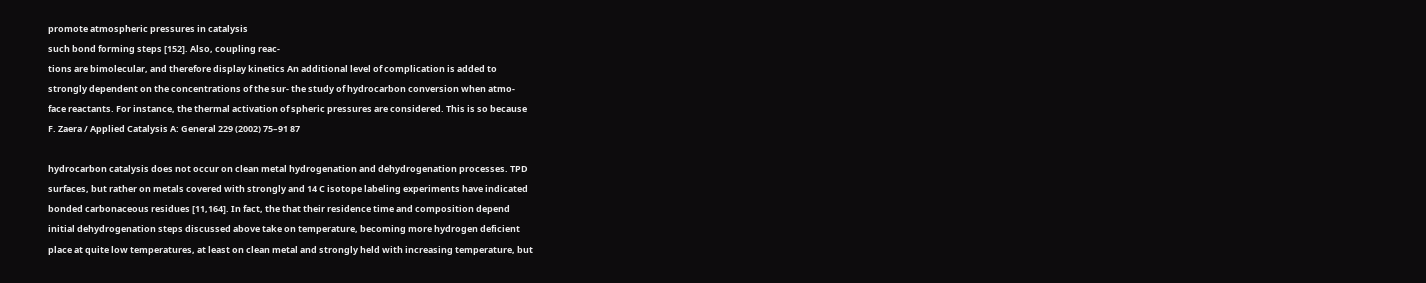promote atmospheric pressures in catalysis
such bond forming steps [152]. Also, coupling reac-
tions are bimolecular, and therefore display kinetics An additional level of complication is added to
strongly dependent on the concentrations of the sur- the study of hydrocarbon conversion when atmo-
face reactants. For instance, the thermal activation of spheric pressures are considered. This is so because
F. Zaera / Applied Catalysis A: General 229 (2002) 75–91 87

hydrocarbon catalysis does not occur on clean metal hydrogenation and dehydrogenation processes. TPD
surfaces, but rather on metals covered with strongly and 14 C isotope labeling experiments have indicated
bonded carbonaceous residues [11,164]. In fact, the that their residence time and composition depend
initial dehydrogenation steps discussed above take on temperature, becoming more hydrogen deficient
place at quite low temperatures, at least on clean metal and strongly held with increasing temperature, but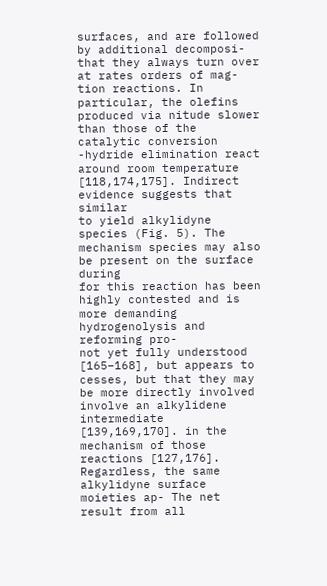surfaces, and are followed by additional decomposi- that they always turn over at rates orders of mag-
tion reactions. In particular, the olefins produced via nitude slower than those of the catalytic conversion
-hydride elimination react around room temperature [118,174,175]. Indirect evidence suggests that similar
to yield alkylidyne species (Fig. 5). The mechanism species may also be present on the surface during
for this reaction has been highly contested and is more demanding hydrogenolysis and reforming pro-
not yet fully understood [165–168], but appears to cesses, but that they may be more directly involved
involve an alkylidene intermediate [139,169,170]. in the mechanism of those reactions [127,176].
Regardless, the same alkylidyne surface moieties ap- The net result from all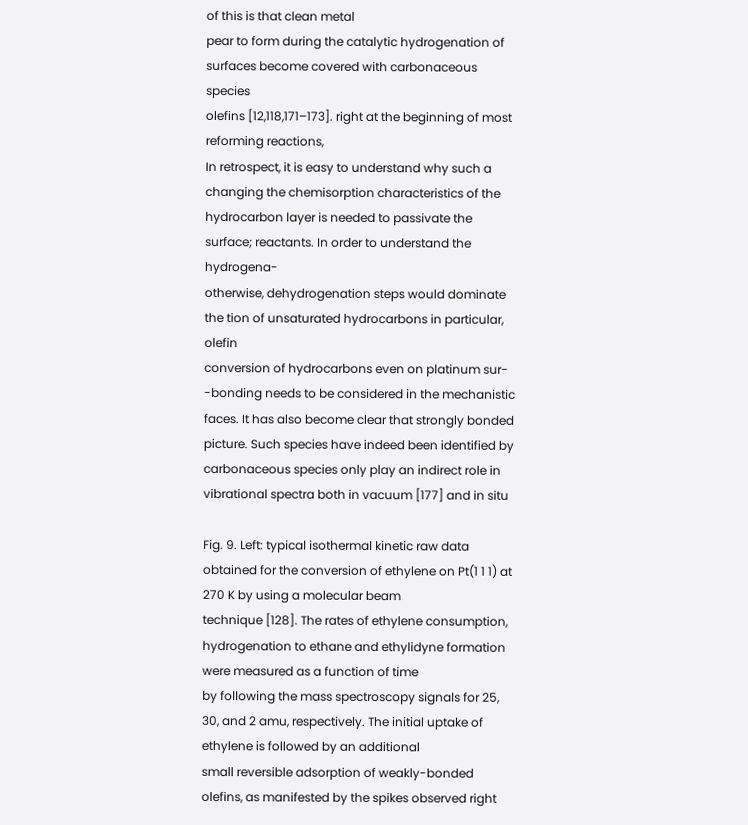of this is that clean metal
pear to form during the catalytic hydrogenation of surfaces become covered with carbonaceous species
olefins [12,118,171–173]. right at the beginning of most reforming reactions,
In retrospect, it is easy to understand why such a changing the chemisorption characteristics of the
hydrocarbon layer is needed to passivate the surface; reactants. In order to understand the hydrogena-
otherwise, dehydrogenation steps would dominate the tion of unsaturated hydrocarbons in particular, olefin
conversion of hydrocarbons even on platinum sur- -bonding needs to be considered in the mechanistic
faces. It has also become clear that strongly bonded picture. Such species have indeed been identified by
carbonaceous species only play an indirect role in vibrational spectra both in vacuum [177] and in situ

Fig. 9. Left: typical isothermal kinetic raw data obtained for the conversion of ethylene on Pt(1 1 1) at 270 K by using a molecular beam
technique [128]. The rates of ethylene consumption, hydrogenation to ethane and ethylidyne formation were measured as a function of time
by following the mass spectroscopy signals for 25, 30, and 2 amu, respectively. The initial uptake of ethylene is followed by an additional
small reversible adsorption of weakly-bonded olefins, as manifested by the spikes observed right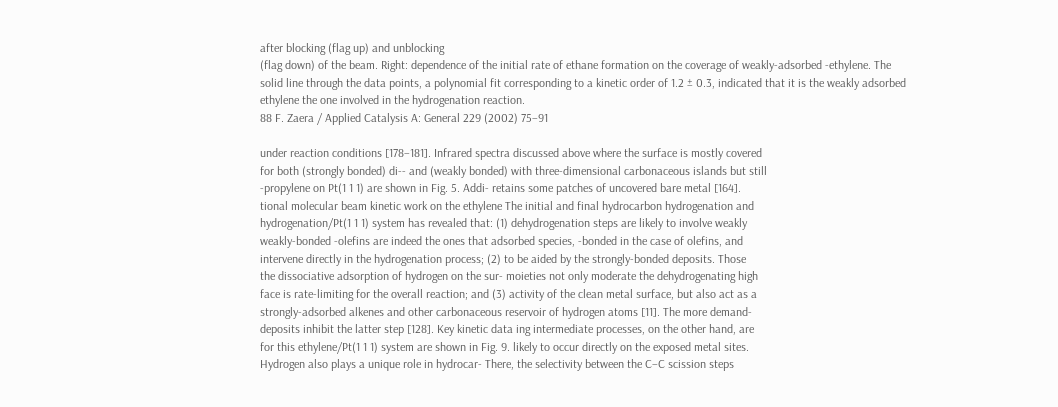after blocking (flag up) and unblocking
(flag down) of the beam. Right: dependence of the initial rate of ethane formation on the coverage of weakly-adsorbed -ethylene. The
solid line through the data points, a polynomial fit corresponding to a kinetic order of 1.2 ± 0.3, indicated that it is the weakly adsorbed
ethylene the one involved in the hydrogenation reaction.
88 F. Zaera / Applied Catalysis A: General 229 (2002) 75–91

under reaction conditions [178–181]. Infrared spectra discussed above where the surface is mostly covered
for both (strongly bonded) di-- and (weakly bonded) with three-dimensional carbonaceous islands but still
-propylene on Pt(1 1 1) are shown in Fig. 5. Addi- retains some patches of uncovered bare metal [164].
tional molecular beam kinetic work on the ethylene The initial and final hydrocarbon hydrogenation and
hydrogenation/Pt(1 1 1) system has revealed that: (1) dehydrogenation steps are likely to involve weakly
weakly-bonded -olefins are indeed the ones that adsorbed species, -bonded in the case of olefins, and
intervene directly in the hydrogenation process; (2) to be aided by the strongly-bonded deposits. Those
the dissociative adsorption of hydrogen on the sur- moieties not only moderate the dehydrogenating high
face is rate-limiting for the overall reaction; and (3) activity of the clean metal surface, but also act as a
strongly-adsorbed alkenes and other carbonaceous reservoir of hydrogen atoms [11]. The more demand-
deposits inhibit the latter step [128]. Key kinetic data ing intermediate processes, on the other hand, are
for this ethylene/Pt(1 1 1) system are shown in Fig. 9. likely to occur directly on the exposed metal sites.
Hydrogen also plays a unique role in hydrocar- There, the selectivity between the C–C scission steps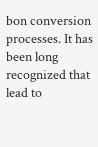bon conversion processes. It has been long recognized that lead to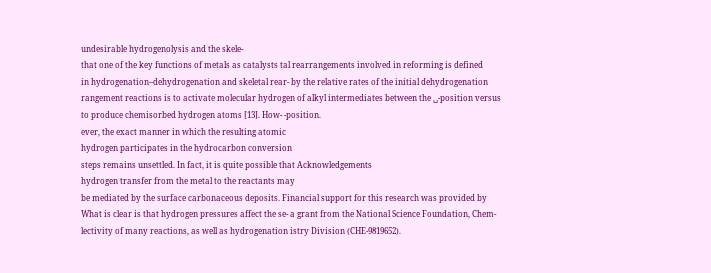undesirable hydrogenolysis and the skele-
that one of the key functions of metals as catalysts tal rearrangements involved in reforming is defined
in hydrogenation–dehydrogenation and skeletal rear- by the relative rates of the initial dehydrogenation
rangement reactions is to activate molecular hydrogen of alkyl intermediates between the ␣-position versus
to produce chemisorbed hydrogen atoms [13]. How- -position.
ever, the exact manner in which the resulting atomic
hydrogen participates in the hydrocarbon conversion
steps remains unsettled. In fact, it is quite possible that Acknowledgements
hydrogen transfer from the metal to the reactants may
be mediated by the surface carbonaceous deposits. Financial support for this research was provided by
What is clear is that hydrogen pressures affect the se- a grant from the National Science Foundation, Chem-
lectivity of many reactions, as well as hydrogenation istry Division (CHE-9819652).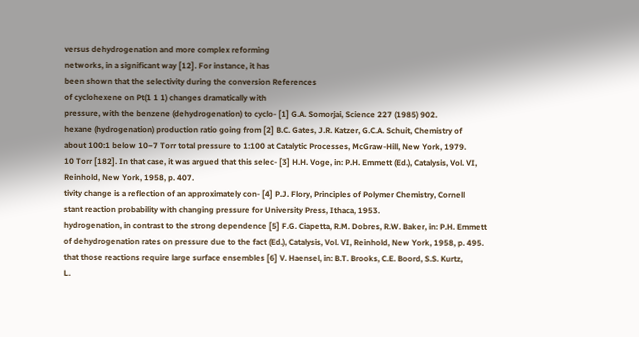versus dehydrogenation and more complex reforming
networks, in a significant way [12]. For instance, it has
been shown that the selectivity during the conversion References
of cyclohexene on Pt(1 1 1) changes dramatically with
pressure, with the benzene (dehydrogenation) to cyclo- [1] G.A. Somorjai, Science 227 (1985) 902.
hexane (hydrogenation) production ratio going from [2] B.C. Gates, J.R. Katzer, G.C.A. Schuit, Chemistry of
about 100:1 below 10−7 Torr total pressure to 1:100 at Catalytic Processes, McGraw-Hill, New York, 1979.
10 Torr [182]. In that case, it was argued that this selec- [3] H.H. Voge, in: P.H. Emmett (Ed.), Catalysis, Vol. VI,
Reinhold, New York, 1958, p. 407.
tivity change is a reflection of an approximately con- [4] P.J. Flory, Principles of Polymer Chemistry, Cornell
stant reaction probability with changing pressure for University Press, Ithaca, 1953.
hydrogenation, in contrast to the strong dependence [5] F.G. Ciapetta, R.M. Dobres, R.W. Baker, in: P.H. Emmett
of dehydrogenation rates on pressure due to the fact (Ed.), Catalysis, Vol. VI, Reinhold, New York, 1958, p. 495.
that those reactions require large surface ensembles [6] V. Haensel, in: B.T. Brooks, C.E. Boord, S.S. Kurtz,
L.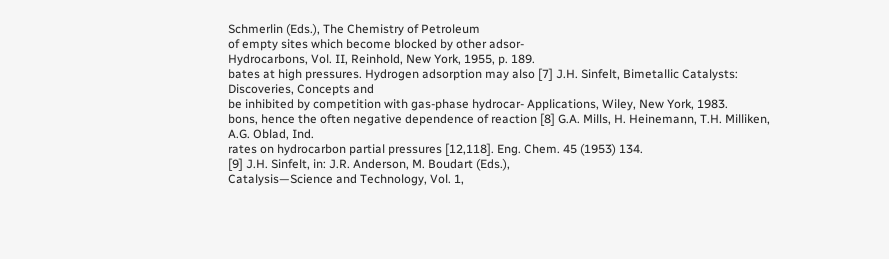Schmerlin (Eds.), The Chemistry of Petroleum
of empty sites which become blocked by other adsor-
Hydrocarbons, Vol. II, Reinhold, New York, 1955, p. 189.
bates at high pressures. Hydrogen adsorption may also [7] J.H. Sinfelt, Bimetallic Catalysts: Discoveries, Concepts and
be inhibited by competition with gas-phase hydrocar- Applications, Wiley, New York, 1983.
bons, hence the often negative dependence of reaction [8] G.A. Mills, H. Heinemann, T.H. Milliken, A.G. Oblad, Ind.
rates on hydrocarbon partial pressures [12,118]. Eng. Chem. 45 (1953) 134.
[9] J.H. Sinfelt, in: J.R. Anderson, M. Boudart (Eds.),
Catalysis—Science and Technology, Vol. 1,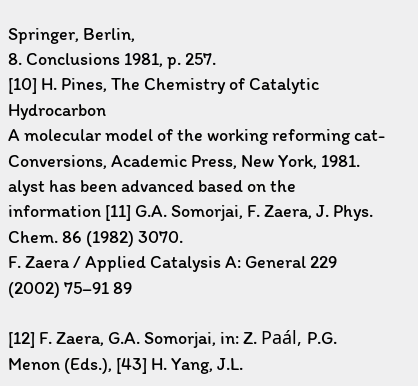Springer, Berlin,
8. Conclusions 1981, p. 257.
[10] H. Pines, The Chemistry of Catalytic Hydrocarbon
A molecular model of the working reforming cat- Conversions, Academic Press, New York, 1981.
alyst has been advanced based on the information [11] G.A. Somorjai, F. Zaera, J. Phys. Chem. 86 (1982) 3070.
F. Zaera / Applied Catalysis A: General 229 (2002) 75–91 89

[12] F. Zaera, G.A. Somorjai, in: Z. Paál, P.G. Menon (Eds.), [43] H. Yang, J.L.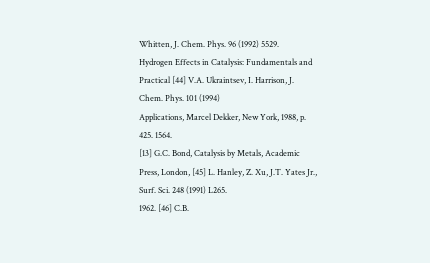Whitten, J. Chem. Phys. 96 (1992) 5529.
Hydrogen Effects in Catalysis: Fundamentals and Practical [44] V.A. Ukraintsev, I. Harrison, J. Chem. Phys. 101 (1994)
Applications, Marcel Dekker, New York, 1988, p. 425. 1564.
[13] G.C. Bond, Catalysis by Metals, Academic Press, London, [45] L. Hanley, Z. Xu, J.T. Yates Jr., Surf. Sci. 248 (1991) L265.
1962. [46] C.B.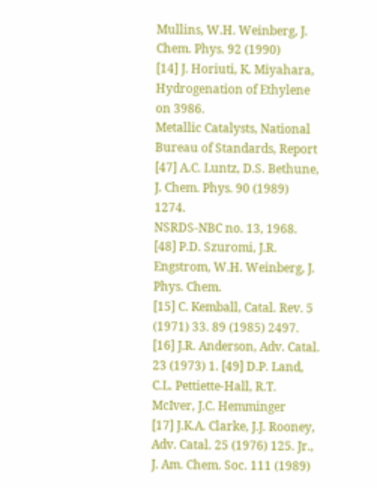Mullins, W.H. Weinberg, J. Chem. Phys. 92 (1990)
[14] J. Horiuti, K. Miyahara, Hydrogenation of Ethylene on 3986.
Metallic Catalysts, National Bureau of Standards, Report [47] A.C. Luntz, D.S. Bethune, J. Chem. Phys. 90 (1989) 1274.
NSRDS-NBC no. 13, 1968. [48] P.D. Szuromi, J.R. Engstrom, W.H. Weinberg, J. Phys. Chem.
[15] C. Kemball, Catal. Rev. 5 (1971) 33. 89 (1985) 2497.
[16] J.R. Anderson, Adv. Catal. 23 (1973) 1. [49] D.P. Land, C.L. Pettiette-Hall, R.T. McIver, J.C. Hemminger
[17] J.K.A. Clarke, J.J. Rooney, Adv. Catal. 25 (1976) 125. Jr., J. Am. Chem. Soc. 111 (1989)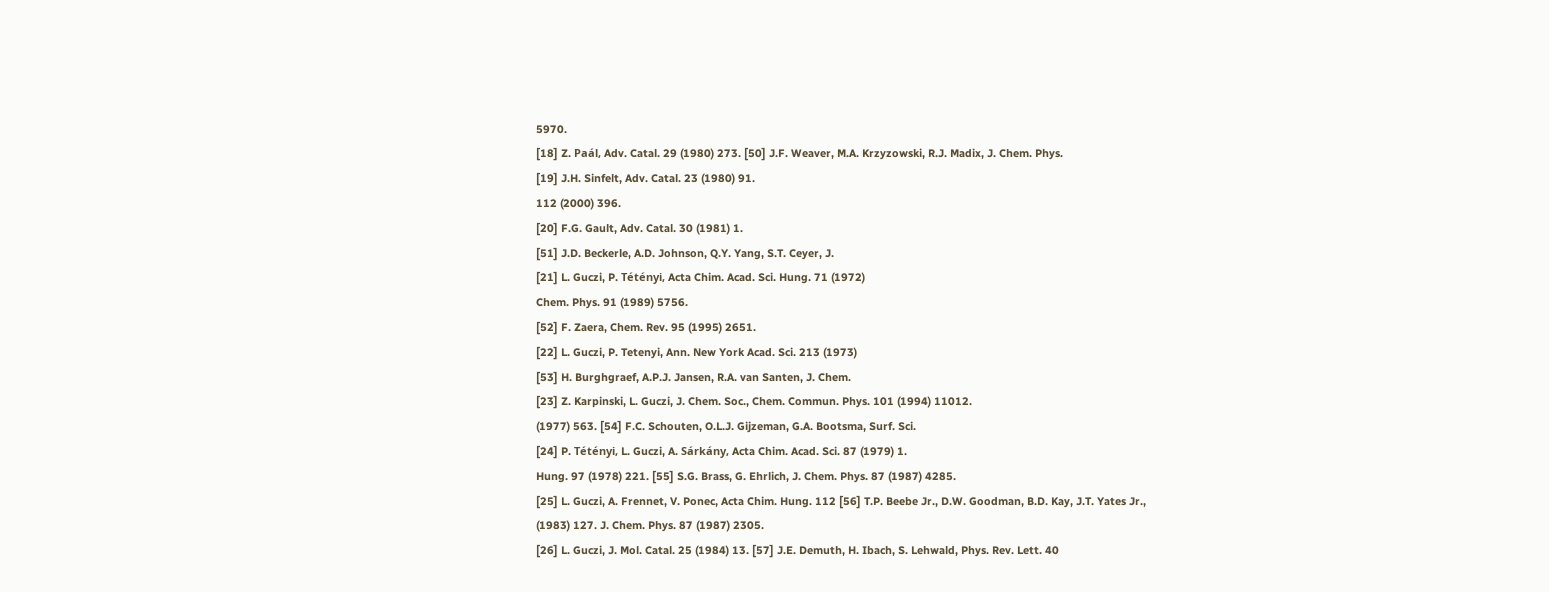5970.
[18] Z. Paál, Adv. Catal. 29 (1980) 273. [50] J.F. Weaver, M.A. Krzyzowski, R.J. Madix, J. Chem. Phys.
[19] J.H. Sinfelt, Adv. Catal. 23 (1980) 91.
112 (2000) 396.
[20] F.G. Gault, Adv. Catal. 30 (1981) 1.
[51] J.D. Beckerle, A.D. Johnson, Q.Y. Yang, S.T. Ceyer, J.
[21] L. Guczi, P. Tétényi, Acta Chim. Acad. Sci. Hung. 71 (1972)
Chem. Phys. 91 (1989) 5756.
[52] F. Zaera, Chem. Rev. 95 (1995) 2651.
[22] L. Guczi, P. Tetenyi, Ann. New York Acad. Sci. 213 (1973)
[53] H. Burghgraef, A.P.J. Jansen, R.A. van Santen, J. Chem.
[23] Z. Karpinski, L. Guczi, J. Chem. Soc., Chem. Commun. Phys. 101 (1994) 11012.
(1977) 563. [54] F.C. Schouten, O.L.J. Gijzeman, G.A. Bootsma, Surf. Sci.
[24] P. Tétényi, L. Guczi, A. Sárkány, Acta Chim. Acad. Sci. 87 (1979) 1.
Hung. 97 (1978) 221. [55] S.G. Brass, G. Ehrlich, J. Chem. Phys. 87 (1987) 4285.
[25] L. Guczi, A. Frennet, V. Ponec, Acta Chim. Hung. 112 [56] T.P. Beebe Jr., D.W. Goodman, B.D. Kay, J.T. Yates Jr.,
(1983) 127. J. Chem. Phys. 87 (1987) 2305.
[26] L. Guczi, J. Mol. Catal. 25 (1984) 13. [57] J.E. Demuth, H. Ibach, S. Lehwald, Phys. Rev. Lett. 40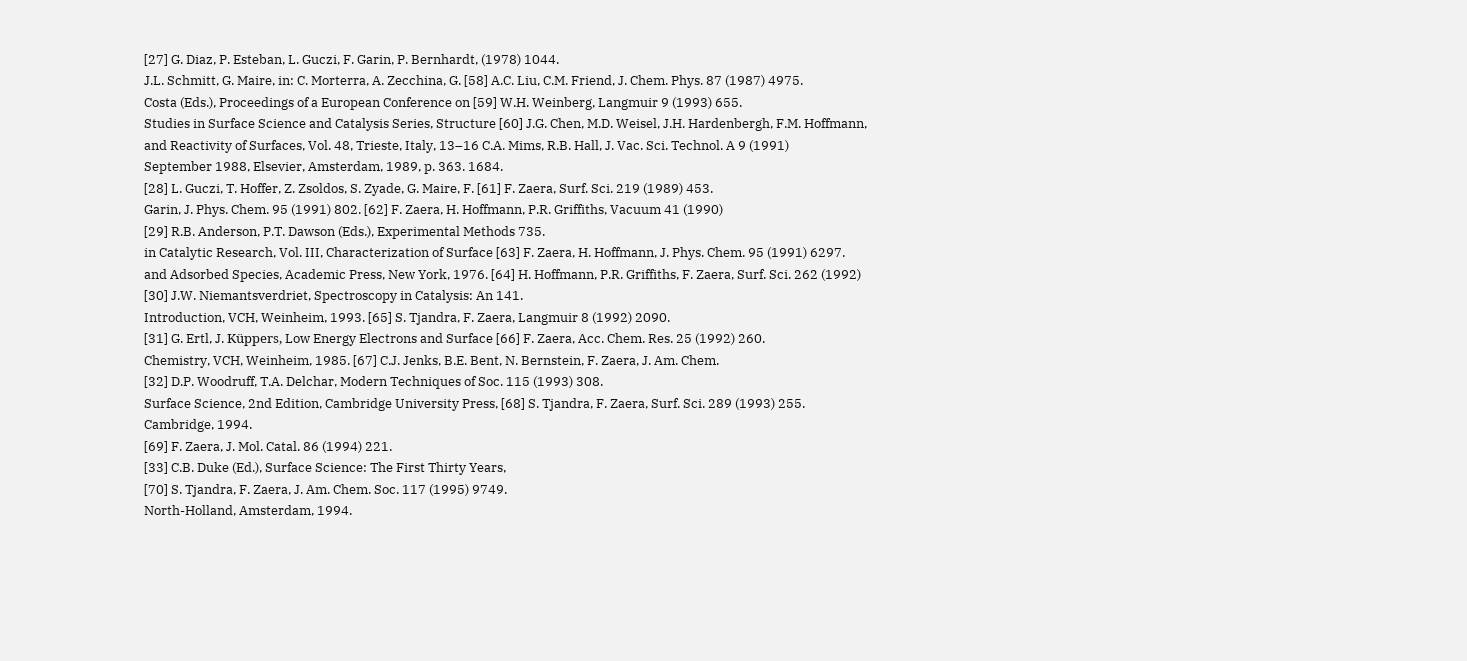[27] G. Diaz, P. Esteban, L. Guczi, F. Garin, P. Bernhardt, (1978) 1044.
J.L. Schmitt, G. Maire, in: C. Morterra, A. Zecchina, G. [58] A.C. Liu, C.M. Friend, J. Chem. Phys. 87 (1987) 4975.
Costa (Eds.), Proceedings of a European Conference on [59] W.H. Weinberg, Langmuir 9 (1993) 655.
Studies in Surface Science and Catalysis Series, Structure [60] J.G. Chen, M.D. Weisel, J.H. Hardenbergh, F.M. Hoffmann,
and Reactivity of Surfaces, Vol. 48, Trieste, Italy, 13–16 C.A. Mims, R.B. Hall, J. Vac. Sci. Technol. A 9 (1991)
September 1988, Elsevier, Amsterdam, 1989, p. 363. 1684.
[28] L. Guczi, T. Hoffer, Z. Zsoldos, S. Zyade, G. Maire, F. [61] F. Zaera, Surf. Sci. 219 (1989) 453.
Garin, J. Phys. Chem. 95 (1991) 802. [62] F. Zaera, H. Hoffmann, P.R. Griffiths, Vacuum 41 (1990)
[29] R.B. Anderson, P.T. Dawson (Eds.), Experimental Methods 735.
in Catalytic Research, Vol. III, Characterization of Surface [63] F. Zaera, H. Hoffmann, J. Phys. Chem. 95 (1991) 6297.
and Adsorbed Species, Academic Press, New York, 1976. [64] H. Hoffmann, P.R. Griffiths, F. Zaera, Surf. Sci. 262 (1992)
[30] J.W. Niemantsverdriet, Spectroscopy in Catalysis: An 141.
Introduction, VCH, Weinheim, 1993. [65] S. Tjandra, F. Zaera, Langmuir 8 (1992) 2090.
[31] G. Ertl, J. Küppers, Low Energy Electrons and Surface [66] F. Zaera, Acc. Chem. Res. 25 (1992) 260.
Chemistry, VCH, Weinheim, 1985. [67] C.J. Jenks, B.E. Bent, N. Bernstein, F. Zaera, J. Am. Chem.
[32] D.P. Woodruff, T.A. Delchar, Modern Techniques of Soc. 115 (1993) 308.
Surface Science, 2nd Edition, Cambridge University Press, [68] S. Tjandra, F. Zaera, Surf. Sci. 289 (1993) 255.
Cambridge, 1994.
[69] F. Zaera, J. Mol. Catal. 86 (1994) 221.
[33] C.B. Duke (Ed.), Surface Science: The First Thirty Years,
[70] S. Tjandra, F. Zaera, J. Am. Chem. Soc. 117 (1995) 9749.
North-Holland, Amsterdam, 1994.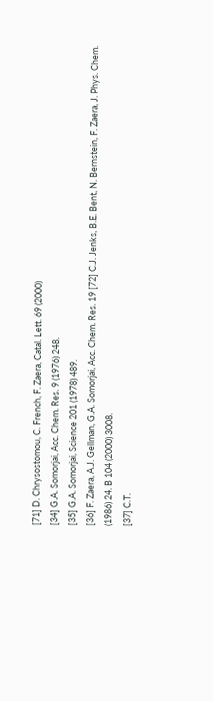[71] D. Chrysostomou, C. French, F. Zaera, Catal. Lett. 69 (2000)
[34] G.A. Somorjai, Acc. Chem. Res. 9 (1976) 248.
[35] G.A. Somorjai, Science 201 (1978) 489.
[36] F. Zaera, A.J. Gellman, G.A. Somorjai, Acc. Chem. Res. 19 [72] C.J. Jenks, B.E. Bent, N. Bernstein, F. Zaera, J. Phys. Chem.
(1986) 24. B 104 (2000) 3008.
[37] C.T.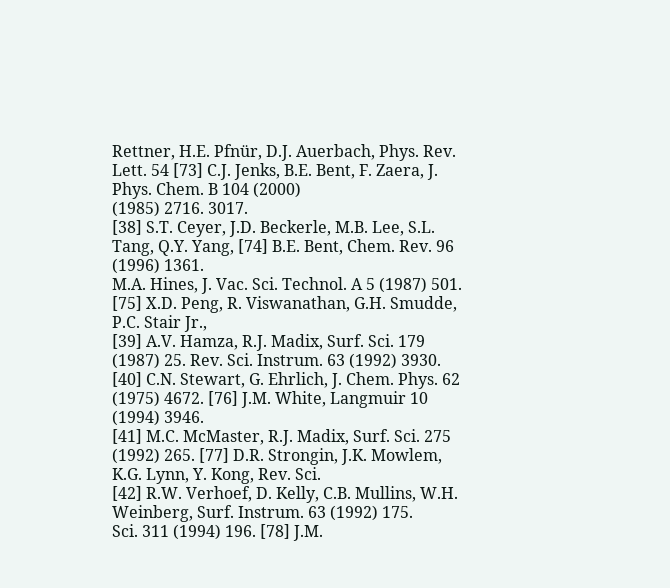Rettner, H.E. Pfnür, D.J. Auerbach, Phys. Rev. Lett. 54 [73] C.J. Jenks, B.E. Bent, F. Zaera, J. Phys. Chem. B 104 (2000)
(1985) 2716. 3017.
[38] S.T. Ceyer, J.D. Beckerle, M.B. Lee, S.L. Tang, Q.Y. Yang, [74] B.E. Bent, Chem. Rev. 96 (1996) 1361.
M.A. Hines, J. Vac. Sci. Technol. A 5 (1987) 501. [75] X.D. Peng, R. Viswanathan, G.H. Smudde, P.C. Stair Jr.,
[39] A.V. Hamza, R.J. Madix, Surf. Sci. 179 (1987) 25. Rev. Sci. Instrum. 63 (1992) 3930.
[40] C.N. Stewart, G. Ehrlich, J. Chem. Phys. 62 (1975) 4672. [76] J.M. White, Langmuir 10 (1994) 3946.
[41] M.C. McMaster, R.J. Madix, Surf. Sci. 275 (1992) 265. [77] D.R. Strongin, J.K. Mowlem, K.G. Lynn, Y. Kong, Rev. Sci.
[42] R.W. Verhoef, D. Kelly, C.B. Mullins, W.H. Weinberg, Surf. Instrum. 63 (1992) 175.
Sci. 311 (1994) 196. [78] J.M.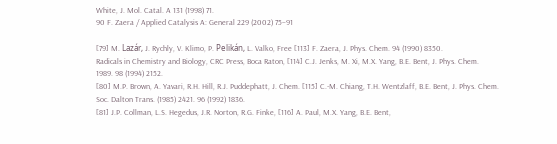White, J. Mol. Catal. A 131 (1998) 71.
90 F. Zaera / Applied Catalysis A: General 229 (2002) 75–91

[79] M. Lazár, J. Rychly, V. Klimo, P. Pelikán, L. Valko, Free [113] F. Zaera, J. Phys. Chem. 94 (1990) 8350.
Radicals in Chemistry and Biology, CRC Press, Boca Raton, [114] C.J. Jenks, M. Xi, M.X. Yang, B.E. Bent, J. Phys. Chem.
1989. 98 (1994) 2152.
[80] M.P. Brown, A. Yavari, R.H. Hill, R.J. Puddephatt, J. Chem. [115] C.-M. Chiang, T.H. Wentzlaff, B.E. Bent, J. Phys. Chem.
Soc. Dalton Trans. (1985) 2421. 96 (1992) 1836.
[81] J.P. Collman, L.S. Hegedus, J.R. Norton, R.G. Finke, [116] A. Paul, M.X. Yang, B.E. Bent,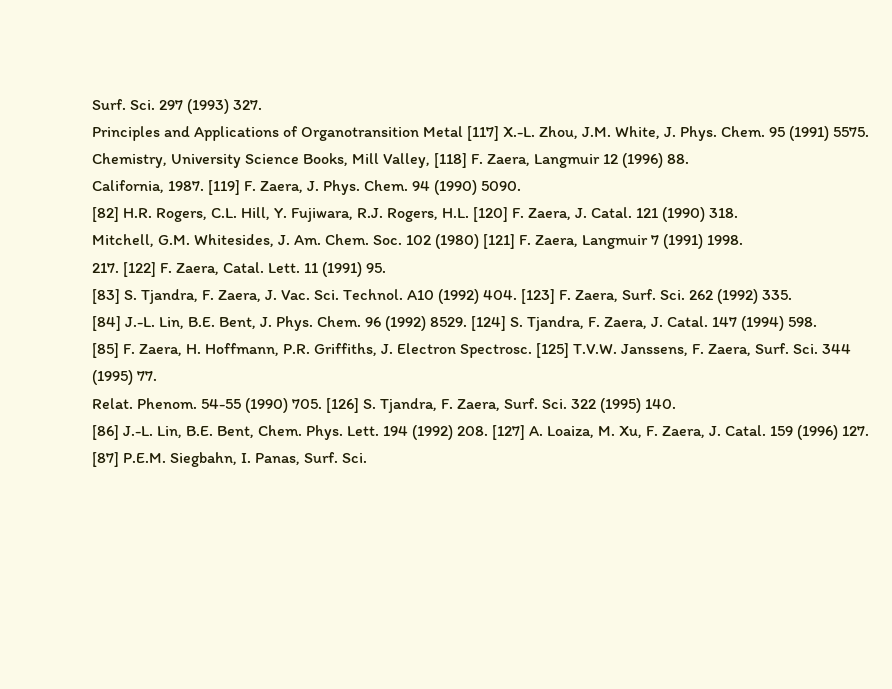Surf. Sci. 297 (1993) 327.
Principles and Applications of Organotransition Metal [117] X.-L. Zhou, J.M. White, J. Phys. Chem. 95 (1991) 5575.
Chemistry, University Science Books, Mill Valley, [118] F. Zaera, Langmuir 12 (1996) 88.
California, 1987. [119] F. Zaera, J. Phys. Chem. 94 (1990) 5090.
[82] H.R. Rogers, C.L. Hill, Y. Fujiwara, R.J. Rogers, H.L. [120] F. Zaera, J. Catal. 121 (1990) 318.
Mitchell, G.M. Whitesides, J. Am. Chem. Soc. 102 (1980) [121] F. Zaera, Langmuir 7 (1991) 1998.
217. [122] F. Zaera, Catal. Lett. 11 (1991) 95.
[83] S. Tjandra, F. Zaera, J. Vac. Sci. Technol. A10 (1992) 404. [123] F. Zaera, Surf. Sci. 262 (1992) 335.
[84] J.-L. Lin, B.E. Bent, J. Phys. Chem. 96 (1992) 8529. [124] S. Tjandra, F. Zaera, J. Catal. 147 (1994) 598.
[85] F. Zaera, H. Hoffmann, P.R. Griffiths, J. Electron Spectrosc. [125] T.V.W. Janssens, F. Zaera, Surf. Sci. 344 (1995) 77.
Relat. Phenom. 54-55 (1990) 705. [126] S. Tjandra, F. Zaera, Surf. Sci. 322 (1995) 140.
[86] J.-L. Lin, B.E. Bent, Chem. Phys. Lett. 194 (1992) 208. [127] A. Loaiza, M. Xu, F. Zaera, J. Catal. 159 (1996) 127.
[87] P.E.M. Siegbahn, I. Panas, Surf. Sci.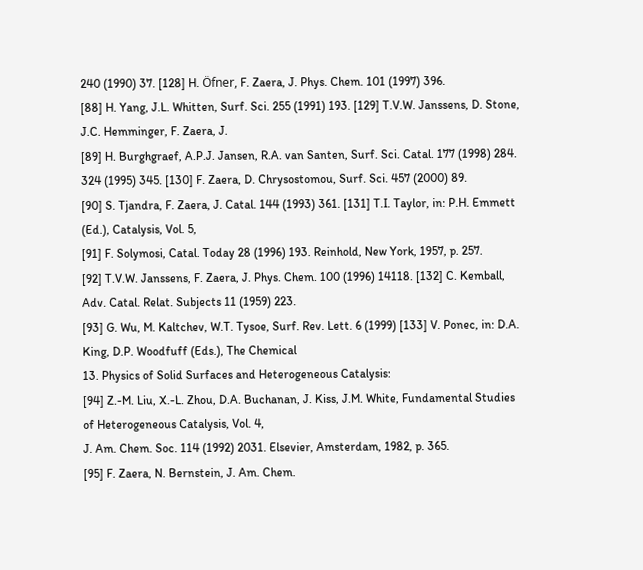240 (1990) 37. [128] H. Öfner, F. Zaera, J. Phys. Chem. 101 (1997) 396.
[88] H. Yang, J.L. Whitten, Surf. Sci. 255 (1991) 193. [129] T.V.W. Janssens, D. Stone, J.C. Hemminger, F. Zaera, J.
[89] H. Burghgraef, A.P.J. Jansen, R.A. van Santen, Surf. Sci. Catal. 177 (1998) 284.
324 (1995) 345. [130] F. Zaera, D. Chrysostomou, Surf. Sci. 457 (2000) 89.
[90] S. Tjandra, F. Zaera, J. Catal. 144 (1993) 361. [131] T.I. Taylor, in: P.H. Emmett (Ed.), Catalysis, Vol. 5,
[91] F. Solymosi, Catal. Today 28 (1996) 193. Reinhold, New York, 1957, p. 257.
[92] T.V.W. Janssens, F. Zaera, J. Phys. Chem. 100 (1996) 14118. [132] C. Kemball, Adv. Catal. Relat. Subjects 11 (1959) 223.
[93] G. Wu, M. Kaltchev, W.T. Tysoe, Surf. Rev. Lett. 6 (1999) [133] V. Ponec, in: D.A. King, D.P. Woodfuff (Eds.), The Chemical
13. Physics of Solid Surfaces and Heterogeneous Catalysis:
[94] Z.-M. Liu, X.-L. Zhou, D.A. Buchanan, J. Kiss, J.M. White, Fundamental Studies of Heterogeneous Catalysis, Vol. 4,
J. Am. Chem. Soc. 114 (1992) 2031. Elsevier, Amsterdam, 1982, p. 365.
[95] F. Zaera, N. Bernstein, J. Am. Chem.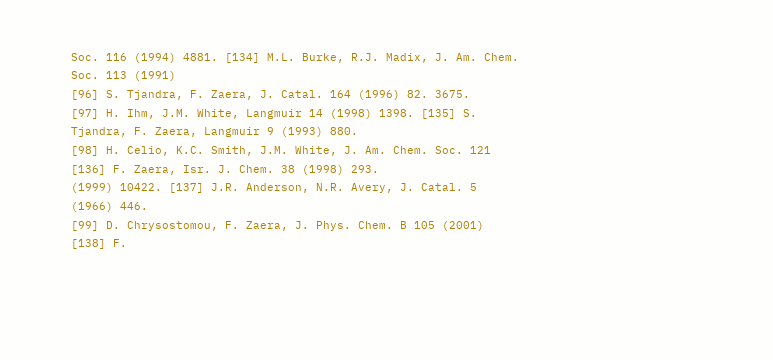Soc. 116 (1994) 4881. [134] M.L. Burke, R.J. Madix, J. Am. Chem. Soc. 113 (1991)
[96] S. Tjandra, F. Zaera, J. Catal. 164 (1996) 82. 3675.
[97] H. Ihm, J.M. White, Langmuir 14 (1998) 1398. [135] S. Tjandra, F. Zaera, Langmuir 9 (1993) 880.
[98] H. Celio, K.C. Smith, J.M. White, J. Am. Chem. Soc. 121 [136] F. Zaera, Isr. J. Chem. 38 (1998) 293.
(1999) 10422. [137] J.R. Anderson, N.R. Avery, J. Catal. 5 (1966) 446.
[99] D. Chrysostomou, F. Zaera, J. Phys. Chem. B 105 (2001) [138] F.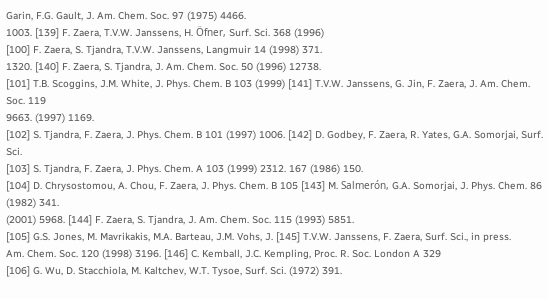Garin, F.G. Gault, J. Am. Chem. Soc. 97 (1975) 4466.
1003. [139] F. Zaera, T.V.W. Janssens, H. Öfner, Surf. Sci. 368 (1996)
[100] F. Zaera, S. Tjandra, T.V.W. Janssens, Langmuir 14 (1998) 371.
1320. [140] F. Zaera, S. Tjandra, J. Am. Chem. Soc. 50 (1996) 12738.
[101] T.B. Scoggins, J.M. White, J. Phys. Chem. B 103 (1999) [141] T.V.W. Janssens, G. Jin, F. Zaera, J. Am. Chem. Soc. 119
9663. (1997) 1169.
[102] S. Tjandra, F. Zaera, J. Phys. Chem. B 101 (1997) 1006. [142] D. Godbey, F. Zaera, R. Yates, G.A. Somorjai, Surf. Sci.
[103] S. Tjandra, F. Zaera, J. Phys. Chem. A 103 (1999) 2312. 167 (1986) 150.
[104] D. Chrysostomou, A. Chou, F. Zaera, J. Phys. Chem. B 105 [143] M. Salmerón, G.A. Somorjai, J. Phys. Chem. 86 (1982) 341.
(2001) 5968. [144] F. Zaera, S. Tjandra, J. Am. Chem. Soc. 115 (1993) 5851.
[105] G.S. Jones, M. Mavrikakis, M.A. Barteau, J.M. Vohs, J. [145] T.V.W. Janssens, F. Zaera, Surf. Sci., in press.
Am. Chem. Soc. 120 (1998) 3196. [146] C. Kemball, J.C. Kempling, Proc. R. Soc. London A 329
[106] G. Wu, D. Stacchiola, M. Kaltchev, W.T. Tysoe, Surf. Sci. (1972) 391.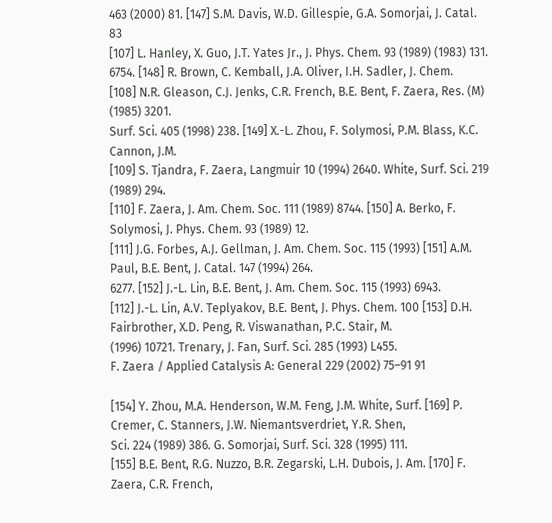463 (2000) 81. [147] S.M. Davis, W.D. Gillespie, G.A. Somorjai, J. Catal. 83
[107] L. Hanley, X. Guo, J.T. Yates Jr., J. Phys. Chem. 93 (1989) (1983) 131.
6754. [148] R. Brown, C. Kemball, J.A. Oliver, I.H. Sadler, J. Chem.
[108] N.R. Gleason, C.J. Jenks, C.R. French, B.E. Bent, F. Zaera, Res. (M) (1985) 3201.
Surf. Sci. 405 (1998) 238. [149] X.-L. Zhou, F. Solymosi, P.M. Blass, K.C. Cannon, J.M.
[109] S. Tjandra, F. Zaera, Langmuir 10 (1994) 2640. White, Surf. Sci. 219 (1989) 294.
[110] F. Zaera, J. Am. Chem. Soc. 111 (1989) 8744. [150] A. Berko, F. Solymosi, J. Phys. Chem. 93 (1989) 12.
[111] J.G. Forbes, A.J. Gellman, J. Am. Chem. Soc. 115 (1993) [151] A.M. Paul, B.E. Bent, J. Catal. 147 (1994) 264.
6277. [152] J.-L. Lin, B.E. Bent, J. Am. Chem. Soc. 115 (1993) 6943.
[112] J.-L. Lin, A.V. Teplyakov, B.E. Bent, J. Phys. Chem. 100 [153] D.H. Fairbrother, X.D. Peng, R. Viswanathan, P.C. Stair, M.
(1996) 10721. Trenary, J. Fan, Surf. Sci. 285 (1993) L455.
F. Zaera / Applied Catalysis A: General 229 (2002) 75–91 91

[154] Y. Zhou, M.A. Henderson, W.M. Feng, J.M. White, Surf. [169] P. Cremer, C. Stanners, J.W. Niemantsverdriet, Y.R. Shen,
Sci. 224 (1989) 386. G. Somorjai, Surf. Sci. 328 (1995) 111.
[155] B.E. Bent, R.G. Nuzzo, B.R. Zegarski, L.H. Dubois, J. Am. [170] F. Zaera, C.R. French,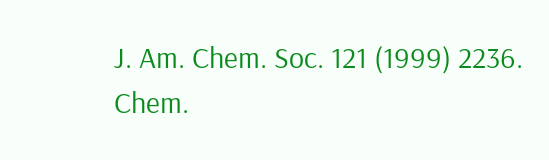J. Am. Chem. Soc. 121 (1999) 2236.
Chem.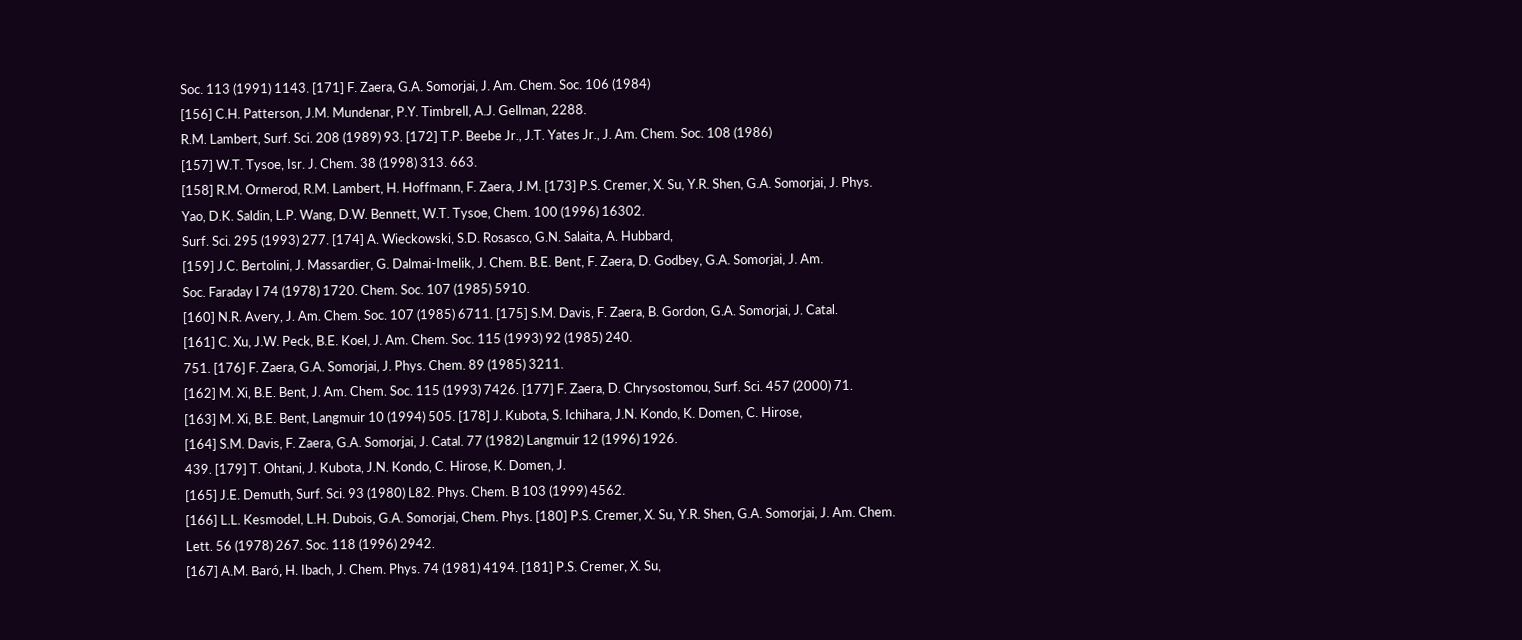Soc. 113 (1991) 1143. [171] F. Zaera, G.A. Somorjai, J. Am. Chem. Soc. 106 (1984)
[156] C.H. Patterson, J.M. Mundenar, P.Y. Timbrell, A.J. Gellman, 2288.
R.M. Lambert, Surf. Sci. 208 (1989) 93. [172] T.P. Beebe Jr., J.T. Yates Jr., J. Am. Chem. Soc. 108 (1986)
[157] W.T. Tysoe, Isr. J. Chem. 38 (1998) 313. 663.
[158] R.M. Ormerod, R.M. Lambert, H. Hoffmann, F. Zaera, J.M. [173] P.S. Cremer, X. Su, Y.R. Shen, G.A. Somorjai, J. Phys.
Yao, D.K. Saldin, L.P. Wang, D.W. Bennett, W.T. Tysoe, Chem. 100 (1996) 16302.
Surf. Sci. 295 (1993) 277. [174] A. Wieckowski, S.D. Rosasco, G.N. Salaita, A. Hubbard,
[159] J.C. Bertolini, J. Massardier, G. Dalmai-Imelik, J. Chem. B.E. Bent, F. Zaera, D. Godbey, G.A. Somorjai, J. Am.
Soc. Faraday I 74 (1978) 1720. Chem. Soc. 107 (1985) 5910.
[160] N.R. Avery, J. Am. Chem. Soc. 107 (1985) 6711. [175] S.M. Davis, F. Zaera, B. Gordon, G.A. Somorjai, J. Catal.
[161] C. Xu, J.W. Peck, B.E. Koel, J. Am. Chem. Soc. 115 (1993) 92 (1985) 240.
751. [176] F. Zaera, G.A. Somorjai, J. Phys. Chem. 89 (1985) 3211.
[162] M. Xi, B.E. Bent, J. Am. Chem. Soc. 115 (1993) 7426. [177] F. Zaera, D. Chrysostomou, Surf. Sci. 457 (2000) 71.
[163] M. Xi, B.E. Bent, Langmuir 10 (1994) 505. [178] J. Kubota, S. Ichihara, J.N. Kondo, K. Domen, C. Hirose,
[164] S.M. Davis, F. Zaera, G.A. Somorjai, J. Catal. 77 (1982) Langmuir 12 (1996) 1926.
439. [179] T. Ohtani, J. Kubota, J.N. Kondo, C. Hirose, K. Domen, J.
[165] J.E. Demuth, Surf. Sci. 93 (1980) L82. Phys. Chem. B 103 (1999) 4562.
[166] L.L. Kesmodel, L.H. Dubois, G.A. Somorjai, Chem. Phys. [180] P.S. Cremer, X. Su, Y.R. Shen, G.A. Somorjai, J. Am. Chem.
Lett. 56 (1978) 267. Soc. 118 (1996) 2942.
[167] A.M. Baró, H. Ibach, J. Chem. Phys. 74 (1981) 4194. [181] P.S. Cremer, X. Su,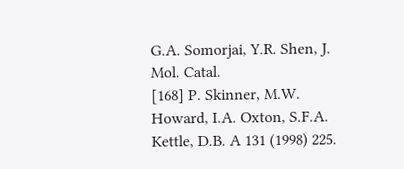G.A. Somorjai, Y.R. Shen, J. Mol. Catal.
[168] P. Skinner, M.W. Howard, I.A. Oxton, S.F.A. Kettle, D.B. A 131 (1998) 225.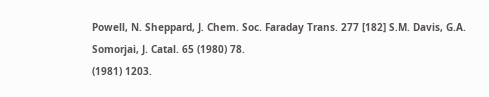Powell, N. Sheppard, J. Chem. Soc. Faraday Trans. 277 [182] S.M. Davis, G.A. Somorjai, J. Catal. 65 (1980) 78.
(1981) 1203.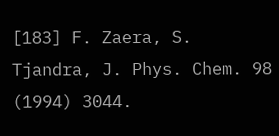[183] F. Zaera, S. Tjandra, J. Phys. Chem. 98 (1994) 3044.